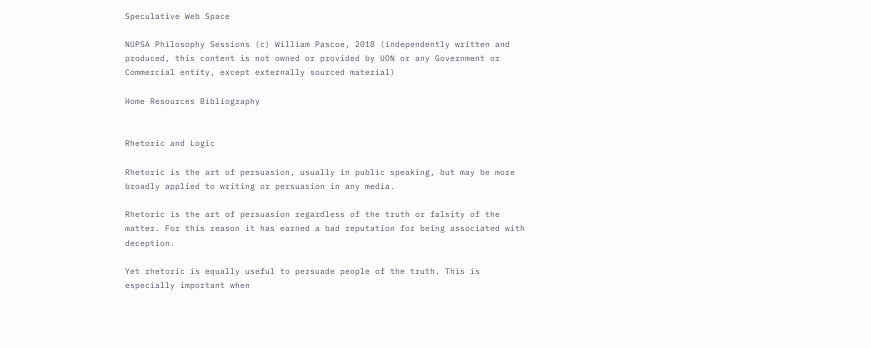Speculative Web Space

NUPSA Philosophy Sessions (c) William Pascoe, 2018 (independently written and produced, this content is not owned or provided by UON or any Government or Commercial entity, except externally sourced material)

Home Resources Bibliography


Rhetoric and Logic

Rhetoric is the art of persuasion, usually in public speaking, but may be more broadly applied to writing or persuasion in any media.

Rhetoric is the art of persuasion regardless of the truth or falsity of the matter. For this reason it has earned a bad reputation for being associated with deception.

Yet rhetoric is equally useful to persuade people of the truth. This is especially important when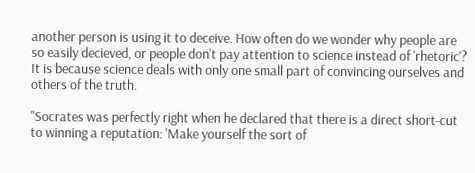another person is using it to deceive. How often do we wonder why people are so easily decieved, or people don't pay attention to science instead of 'rhetoric'? It is because science deals with only one small part of convincing ourselves and others of the truth.

"Socrates was perfectly right when he declared that there is a direct short-cut to winning a reputation: 'Make yourself the sort of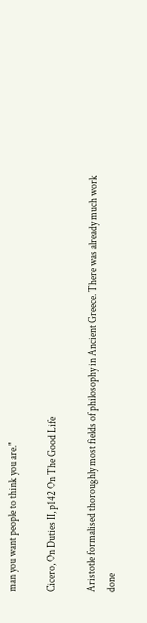man you want people to think you are."

Cicero, On Duties II, p142 On The Good Life

Aristotle formalised thoroughly most fields of philosophy in Ancient Greece. There was already much work done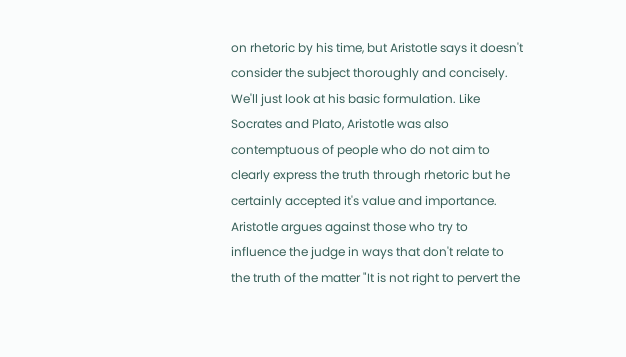on rhetoric by his time, but Aristotle says it doesn't consider the subject thoroughly and concisely. We'll just look at his basic formulation. Like Socrates and Plato, Aristotle was also contemptuous of people who do not aim to clearly express the truth through rhetoric but he certainly accepted it's value and importance. Aristotle argues against those who try to influence the judge in ways that don't relate to the truth of the matter "It is not right to pervert the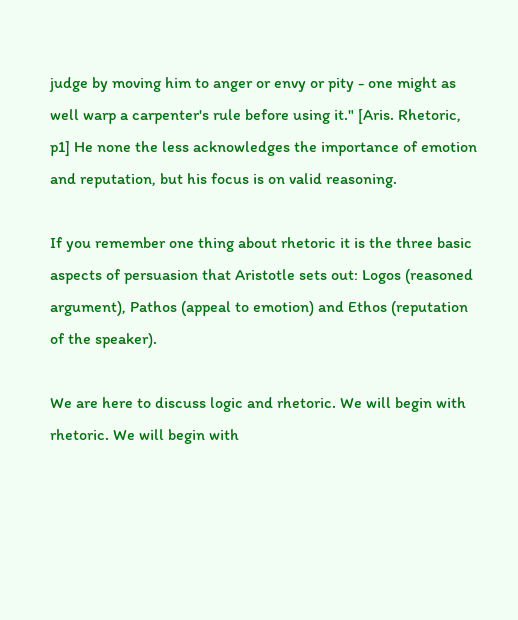judge by moving him to anger or envy or pity - one might as well warp a carpenter's rule before using it." [Aris. Rhetoric, p1] He none the less acknowledges the importance of emotion and reputation, but his focus is on valid reasoning.

If you remember one thing about rhetoric it is the three basic aspects of persuasion that Aristotle sets out: Logos (reasoned argument), Pathos (appeal to emotion) and Ethos (reputation of the speaker).

We are here to discuss logic and rhetoric. We will begin with rhetoric. We will begin with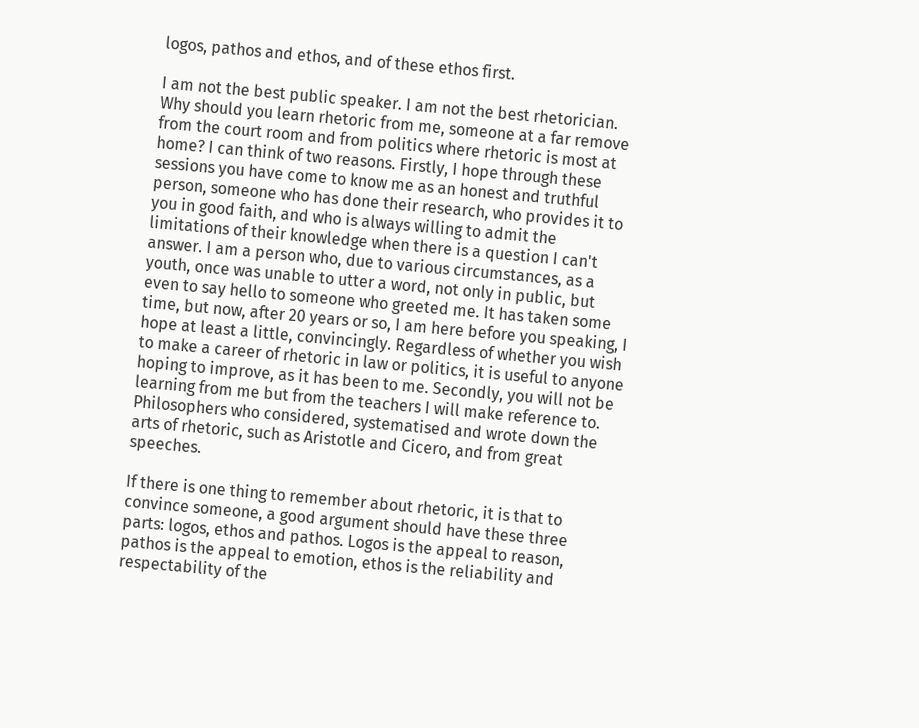logos, pathos and ethos, and of these ethos first.

I am not the best public speaker. I am not the best rhetorician. Why should you learn rhetoric from me, someone at a far remove from the court room and from politics where rhetoric is most at home? I can think of two reasons. Firstly, I hope through these sessions you have come to know me as an honest and truthful person, someone who has done their research, who provides it to you in good faith, and who is always willing to admit the limitations of their knowledge when there is a question I can't answer. I am a person who, due to various circumstances, as a youth, once was unable to utter a word, not only in public, but even to say hello to someone who greeted me. It has taken some time, but now, after 20 years or so, I am here before you speaking, I hope at least a little, convincingly. Regardless of whether you wish to make a career of rhetoric in law or politics, it is useful to anyone hoping to improve, as it has been to me. Secondly, you will not be learning from me but from the teachers I will make reference to. Philosophers who considered, systematised and wrote down the arts of rhetoric, such as Aristotle and Cicero, and from great speeches.

If there is one thing to remember about rhetoric, it is that to convince someone, a good argument should have these three parts: logos, ethos and pathos. Logos is the appeal to reason, pathos is the appeal to emotion, ethos is the reliability and respectability of the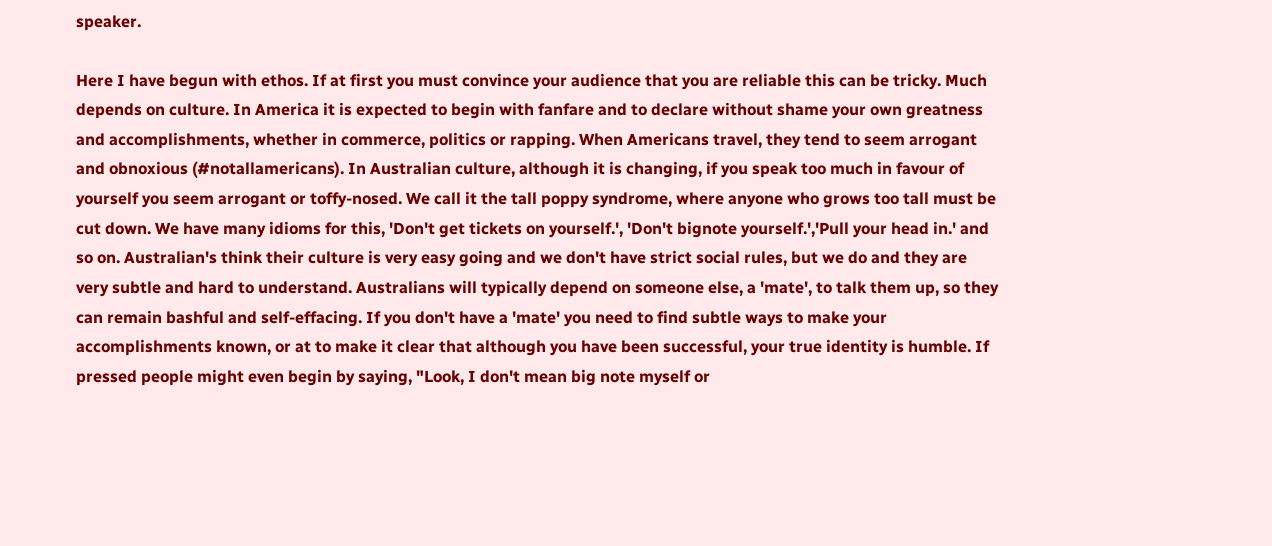speaker.

Here I have begun with ethos. If at first you must convince your audience that you are reliable this can be tricky. Much depends on culture. In America it is expected to begin with fanfare and to declare without shame your own greatness and accomplishments, whether in commerce, politics or rapping. When Americans travel, they tend to seem arrogant and obnoxious (#notallamericans). In Australian culture, although it is changing, if you speak too much in favour of yourself you seem arrogant or toffy-nosed. We call it the tall poppy syndrome, where anyone who grows too tall must be cut down. We have many idioms for this, 'Don't get tickets on yourself.', 'Don't bignote yourself.','Pull your head in.' and so on. Australian's think their culture is very easy going and we don't have strict social rules, but we do and they are very subtle and hard to understand. Australians will typically depend on someone else, a 'mate', to talk them up, so they can remain bashful and self-effacing. If you don't have a 'mate' you need to find subtle ways to make your accomplishments known, or at to make it clear that although you have been successful, your true identity is humble. If pressed people might even begin by saying, "Look, I don't mean big note myself or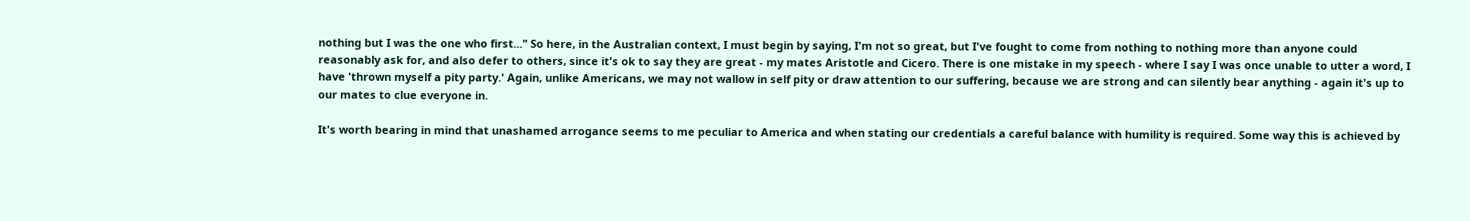nothing but I was the one who first..." So here, in the Australian context, I must begin by saying, I'm not so great, but I've fought to come from nothing to nothing more than anyone could reasonably ask for, and also defer to others, since it's ok to say they are great - my mates Aristotle and Cicero. There is one mistake in my speech - where I say I was once unable to utter a word, I have 'thrown myself a pity party.' Again, unlike Americans, we may not wallow in self pity or draw attention to our suffering, because we are strong and can silently bear anything - again it's up to our mates to clue everyone in.

It's worth bearing in mind that unashamed arrogance seems to me peculiar to America and when stating our credentials a careful balance with humility is required. Some way this is achieved by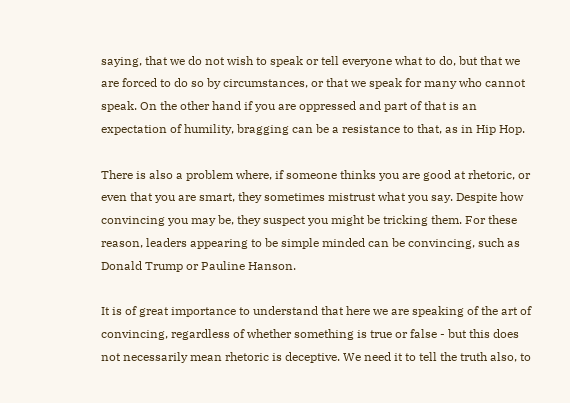saying, that we do not wish to speak or tell everyone what to do, but that we are forced to do so by circumstances, or that we speak for many who cannot speak. On the other hand if you are oppressed and part of that is an expectation of humility, bragging can be a resistance to that, as in Hip Hop.

There is also a problem where, if someone thinks you are good at rhetoric, or even that you are smart, they sometimes mistrust what you say. Despite how convincing you may be, they suspect you might be tricking them. For these reason, leaders appearing to be simple minded can be convincing, such as Donald Trump or Pauline Hanson.

It is of great importance to understand that here we are speaking of the art of convincing, regardless of whether something is true or false - but this does not necessarily mean rhetoric is deceptive. We need it to tell the truth also, to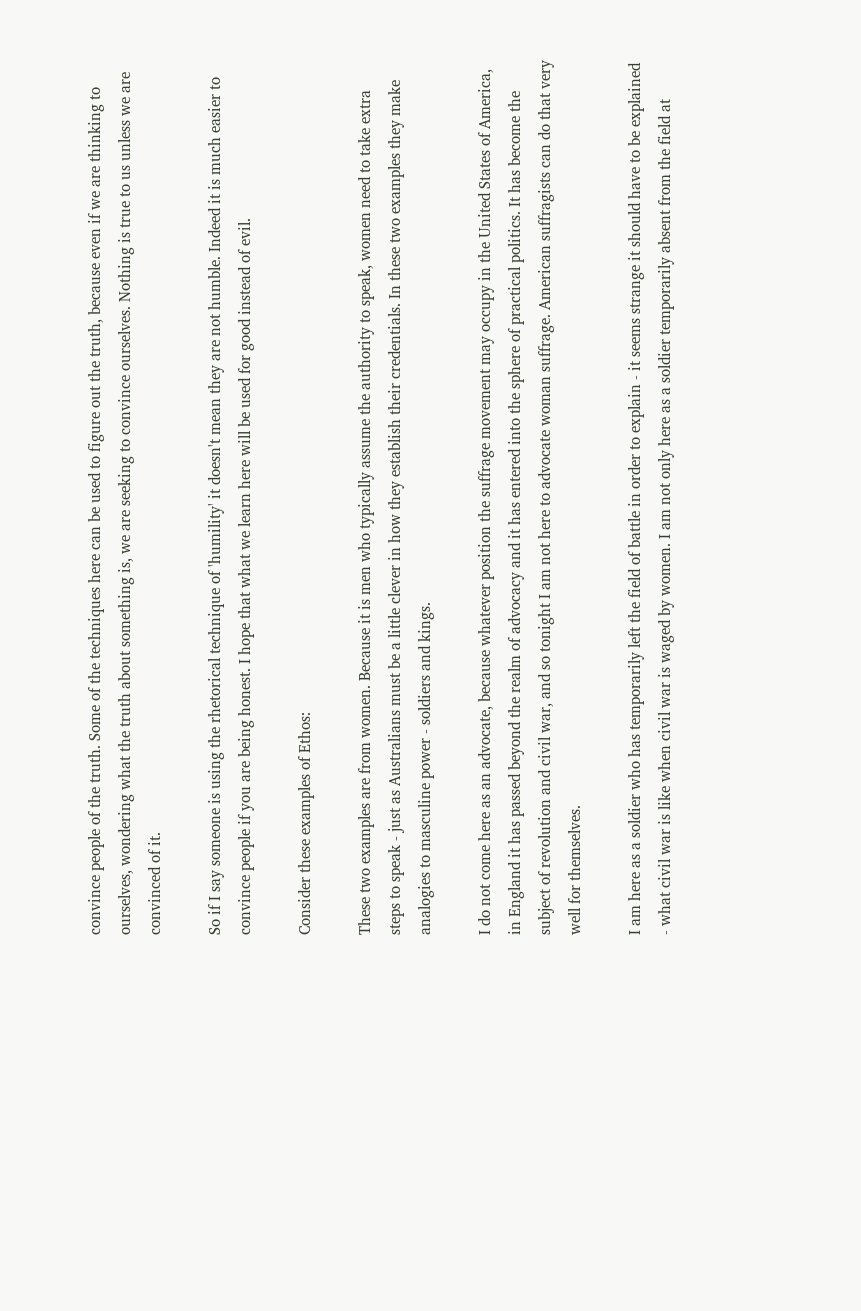convince people of the truth. Some of the techniques here can be used to figure out the truth, because even if we are thinking to ourselves, wondering what the truth about something is, we are seeking to convince ourselves. Nothing is true to us unless we are convinced of it.

So if I say someone is using the rhetorical technique of 'humility' it doesn't mean they are not humble. Indeed it is much easier to convince people if you are being honest. I hope that what we learn here will be used for good instead of evil.

Consider these examples of Ethos:

These two examples are from women. Because it is men who typically assume the authority to speak, women need to take extra steps to speak - just as Australians must be a little clever in how they establish their credentials. In these two examples they make analogies to masculine power - soldiers and kings.

I do not come here as an advocate, because whatever position the suffrage movement may occupy in the United States of America, in England it has passed beyond the realm of advocacy and it has entered into the sphere of practical politics. It has become the subject of revolution and civil war, and so tonight I am not here to advocate woman suffrage. American suffragists can do that very well for themselves.

I am here as a soldier who has temporarily left the field of battle in order to explain - it seems strange it should have to be explained - what civil war is like when civil war is waged by women. I am not only here as a soldier temporarily absent from the field at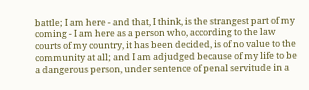battle; I am here - and that, I think, is the strangest part of my coming - I am here as a person who, according to the law courts of my country, it has been decided, is of no value to the community at all; and I am adjudged because of my life to be a dangerous person, under sentence of penal servitude in a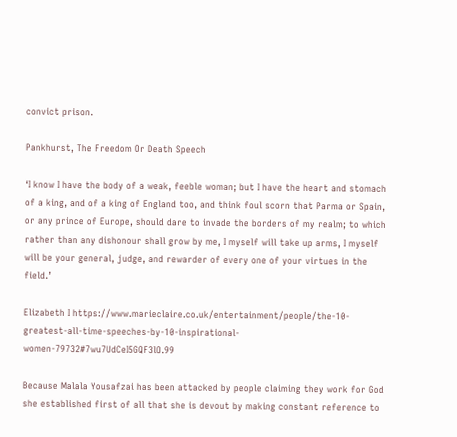convict prison.

Pankhurst, The Freedom Or Death Speech

‘I know I have the body of a weak, feeble woman; but I have the heart and stomach of a king, and of a king of England too, and think foul scorn that Parma or Spain, or any prince of Europe, should dare to invade the borders of my realm; to which rather than any dishonour shall grow by me, I myself will take up arms, I myself will be your general, judge, and rewarder of every one of your virtues in the field.’

Elizabeth I https://www.marieclaire.co.uk/entertainment/people/the-10-greatest-all-time-speeches-by-10-inspirational-women-79732#7wu7UdCeI5GQF3lO.99

Because Malala Yousafzai has been attacked by people claiming they work for God she established first of all that she is devout by making constant reference to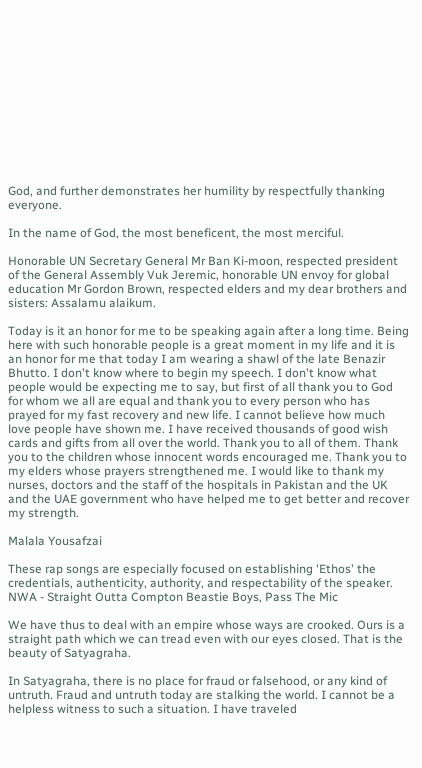God, and further demonstrates her humility by respectfully thanking everyone.

In the name of God, the most beneficent, the most merciful.

Honorable UN Secretary General Mr Ban Ki-moon, respected president of the General Assembly Vuk Jeremic, honorable UN envoy for global education Mr Gordon Brown, respected elders and my dear brothers and sisters: Assalamu alaikum.

Today is it an honor for me to be speaking again after a long time. Being here with such honorable people is a great moment in my life and it is an honor for me that today I am wearing a shawl of the late Benazir Bhutto. I don't know where to begin my speech. I don't know what people would be expecting me to say, but first of all thank you to God for whom we all are equal and thank you to every person who has prayed for my fast recovery and new life. I cannot believe how much love people have shown me. I have received thousands of good wish cards and gifts from all over the world. Thank you to all of them. Thank you to the children whose innocent words encouraged me. Thank you to my elders whose prayers strengthened me. I would like to thank my nurses, doctors and the staff of the hospitals in Pakistan and the UK and the UAE government who have helped me to get better and recover my strength.

Malala Yousafzai

These rap songs are especially focused on establishing 'Ethos' the credentials, authenticity, authority, and respectability of the speaker. NWA - Straight Outta Compton Beastie Boys, Pass The Mic

We have thus to deal with an empire whose ways are crooked. Ours is a straight path which we can tread even with our eyes closed. That is the beauty of Satyagraha.

In Satyagraha, there is no place for fraud or falsehood, or any kind of untruth. Fraud and untruth today are stalking the world. I cannot be a helpless witness to such a situation. I have traveled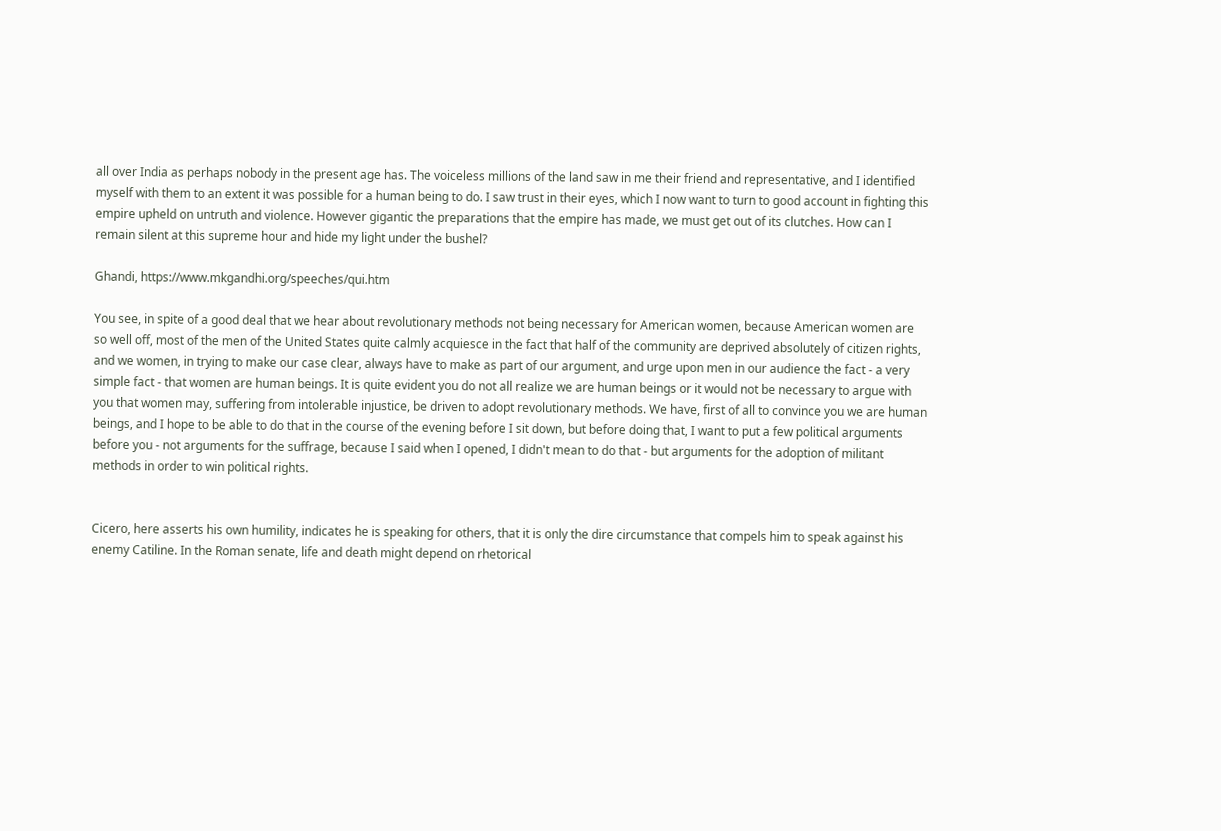all over India as perhaps nobody in the present age has. The voiceless millions of the land saw in me their friend and representative, and I identified myself with them to an extent it was possible for a human being to do. I saw trust in their eyes, which I now want to turn to good account in fighting this empire upheld on untruth and violence. However gigantic the preparations that the empire has made, we must get out of its clutches. How can I remain silent at this supreme hour and hide my light under the bushel?

Ghandi, https://www.mkgandhi.org/speeches/qui.htm

You see, in spite of a good deal that we hear about revolutionary methods not being necessary for American women, because American women are so well off, most of the men of the United States quite calmly acquiesce in the fact that half of the community are deprived absolutely of citizen rights, and we women, in trying to make our case clear, always have to make as part of our argument, and urge upon men in our audience the fact - a very simple fact - that women are human beings. It is quite evident you do not all realize we are human beings or it would not be necessary to argue with you that women may, suffering from intolerable injustice, be driven to adopt revolutionary methods. We have, first of all to convince you we are human beings, and I hope to be able to do that in the course of the evening before I sit down, but before doing that, I want to put a few political arguments before you - not arguments for the suffrage, because I said when I opened, I didn't mean to do that - but arguments for the adoption of militant methods in order to win political rights.


Cicero, here asserts his own humility, indicates he is speaking for others, that it is only the dire circumstance that compels him to speak against his enemy Catiline. In the Roman senate, life and death might depend on rhetorical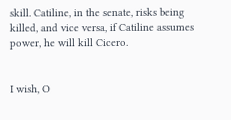skill. Catiline, in the senate, risks being killed, and vice versa, if Catiline assumes power, he will kill Cicero.


I wish, O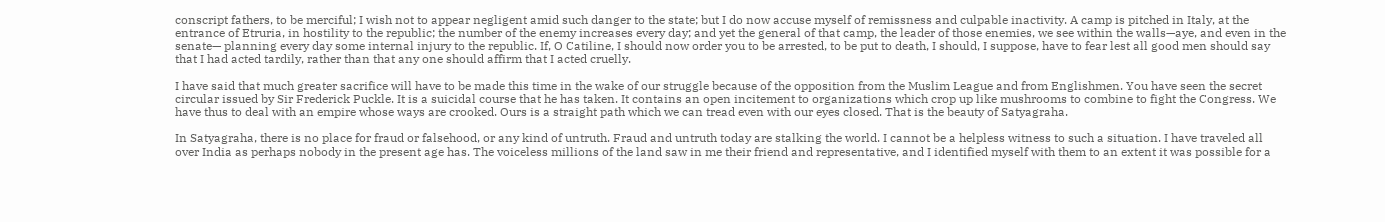conscript fathers, to be merciful; I wish not to appear negligent amid such danger to the state; but I do now accuse myself of remissness and culpable inactivity. A camp is pitched in Italy, at the entrance of Etruria, in hostility to the republic; the number of the enemy increases every day; and yet the general of that camp, the leader of those enemies, we see within the walls—aye, and even in the senate— planning every day some internal injury to the republic. If, O Catiline, I should now order you to be arrested, to be put to death, I should, I suppose, have to fear lest all good men should say that I had acted tardily, rather than that any one should affirm that I acted cruelly.

I have said that much greater sacrifice will have to be made this time in the wake of our struggle because of the opposition from the Muslim League and from Englishmen. You have seen the secret circular issued by Sir Frederick Puckle. It is a suicidal course that he has taken. It contains an open incitement to organizations which crop up like mushrooms to combine to fight the Congress. We have thus to deal with an empire whose ways are crooked. Ours is a straight path which we can tread even with our eyes closed. That is the beauty of Satyagraha.

In Satyagraha, there is no place for fraud or falsehood, or any kind of untruth. Fraud and untruth today are stalking the world. I cannot be a helpless witness to such a situation. I have traveled all over India as perhaps nobody in the present age has. The voiceless millions of the land saw in me their friend and representative, and I identified myself with them to an extent it was possible for a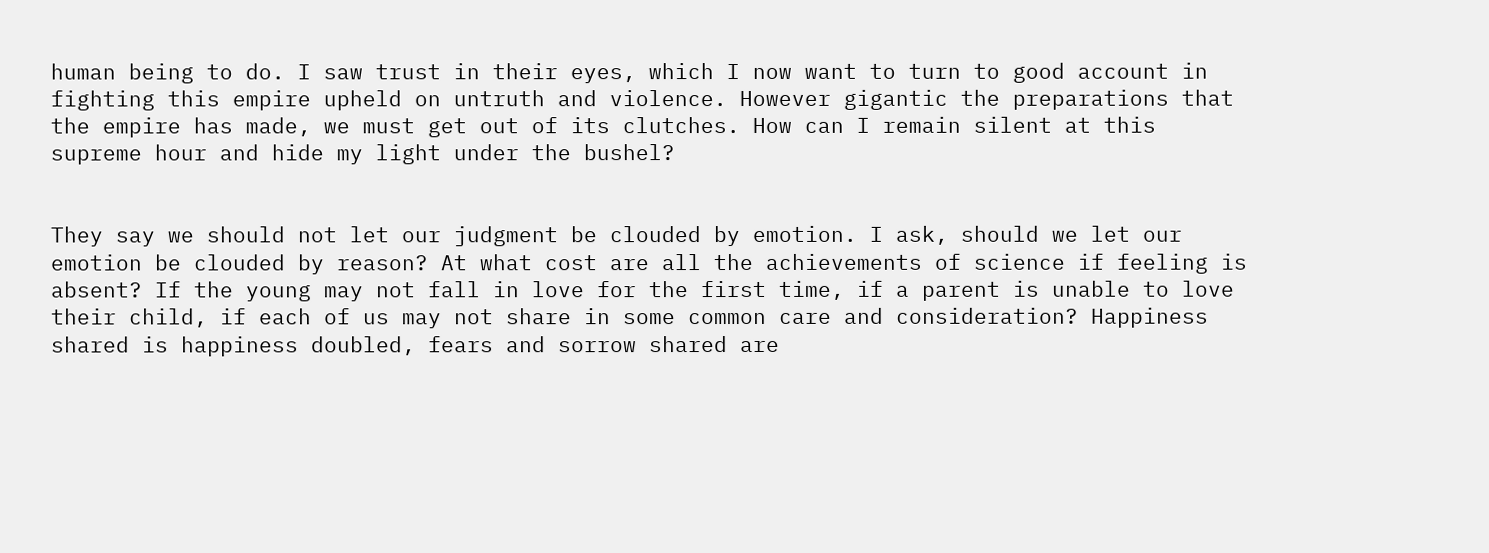human being to do. I saw trust in their eyes, which I now want to turn to good account in fighting this empire upheld on untruth and violence. However gigantic the preparations that the empire has made, we must get out of its clutches. How can I remain silent at this supreme hour and hide my light under the bushel?


They say we should not let our judgment be clouded by emotion. I ask, should we let our emotion be clouded by reason? At what cost are all the achievements of science if feeling is absent? If the young may not fall in love for the first time, if a parent is unable to love their child, if each of us may not share in some common care and consideration? Happiness shared is happiness doubled, fears and sorrow shared are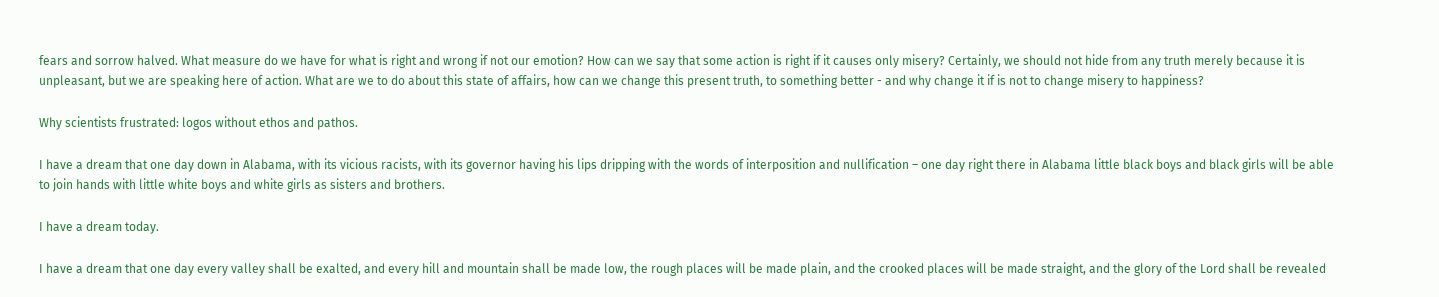fears and sorrow halved. What measure do we have for what is right and wrong if not our emotion? How can we say that some action is right if it causes only misery? Certainly, we should not hide from any truth merely because it is unpleasant, but we are speaking here of action. What are we to do about this state of affairs, how can we change this present truth, to something better - and why change it if is not to change misery to happiness?

Why scientists frustrated: logos without ethos and pathos.

I have a dream that one day down in Alabama, with its vicious racists, with its governor having his lips dripping with the words of interposition and nullification – one day right there in Alabama little black boys and black girls will be able to join hands with little white boys and white girls as sisters and brothers.

I have a dream today.

I have a dream that one day every valley shall be exalted, and every hill and mountain shall be made low, the rough places will be made plain, and the crooked places will be made straight, and the glory of the Lord shall be revealed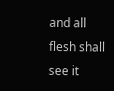and all flesh shall see it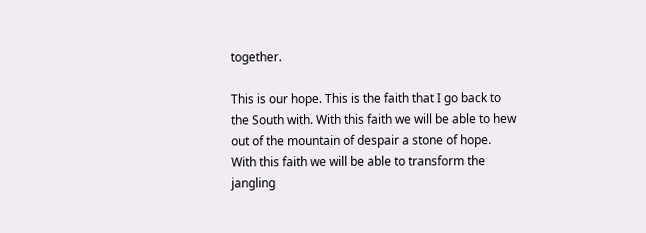together.

This is our hope. This is the faith that I go back to the South with. With this faith we will be able to hew out of the mountain of despair a stone of hope. With this faith we will be able to transform the jangling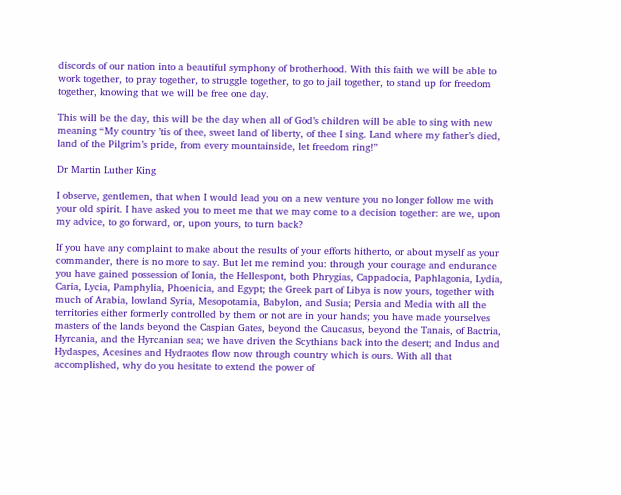discords of our nation into a beautiful symphony of brotherhood. With this faith we will be able to work together, to pray together, to struggle together, to go to jail together, to stand up for freedom together, knowing that we will be free one day.

This will be the day, this will be the day when all of God’s children will be able to sing with new meaning “My country ’tis of thee, sweet land of liberty, of thee I sing. Land where my father’s died, land of the Pilgrim’s pride, from every mountainside, let freedom ring!”

Dr Martin Luther King

I observe, gentlemen, that when I would lead you on a new venture you no longer follow me with your old spirit. I have asked you to meet me that we may come to a decision together: are we, upon my advice, to go forward, or, upon yours, to turn back?

If you have any complaint to make about the results of your efforts hitherto, or about myself as your commander, there is no more to say. But let me remind you: through your courage and endurance you have gained possession of Ionia, the Hellespont, both Phrygias, Cappadocia, Paphlagonia, Lydia, Caria, Lycia, Pamphylia, Phoenicia, and Egypt; the Greek part of Libya is now yours, together with much of Arabia, lowland Syria, Mesopotamia, Babylon, and Susia; Persia and Media with all the territories either formerly controlled by them or not are in your hands; you have made yourselves masters of the lands beyond the Caspian Gates, beyond the Caucasus, beyond the Tanais, of Bactria, Hyrcania, and the Hyrcanian sea; we have driven the Scythians back into the desert; and Indus and Hydaspes, Acesines and Hydraotes flow now through country which is ours. With all that accomplished, why do you hesitate to extend the power of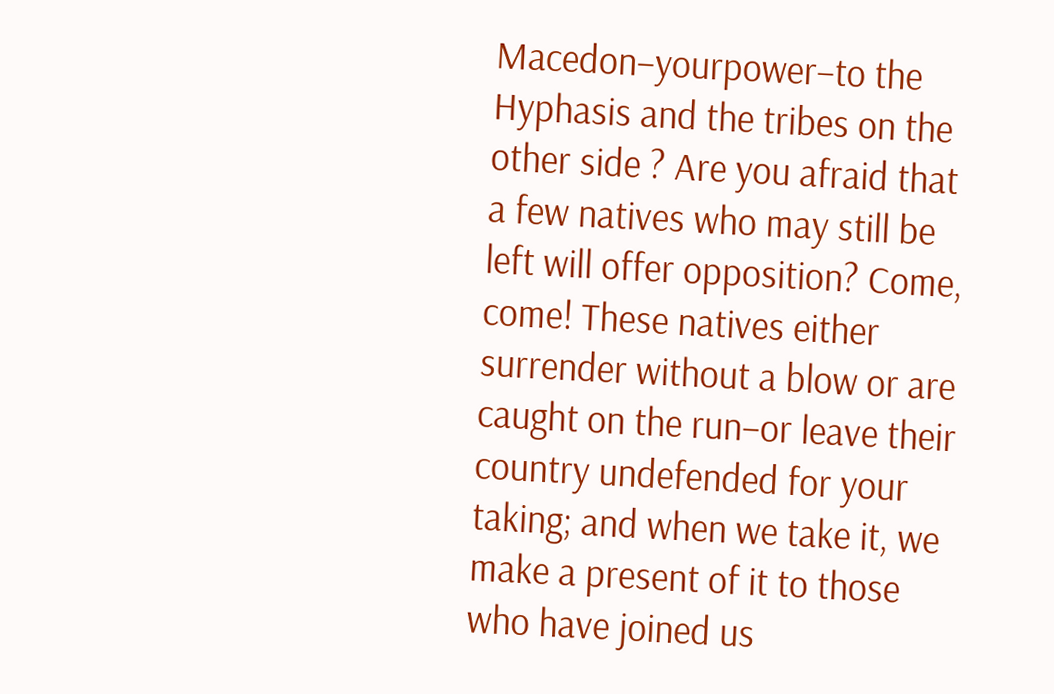Macedon–yourpower–to the Hyphasis and the tribes on the other side ? Are you afraid that a few natives who may still be left will offer opposition? Come, come! These natives either surrender without a blow or are caught on the run–or leave their country undefended for your taking; and when we take it, we make a present of it to those who have joined us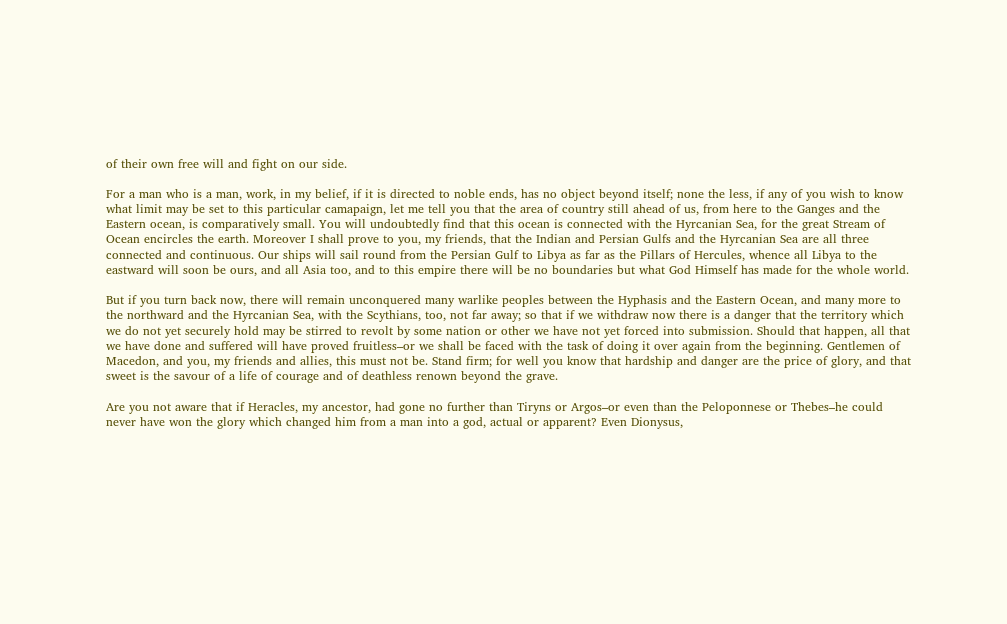of their own free will and fight on our side.

For a man who is a man, work, in my belief, if it is directed to noble ends, has no object beyond itself; none the less, if any of you wish to know what limit may be set to this particular camapaign, let me tell you that the area of country still ahead of us, from here to the Ganges and the Eastern ocean, is comparatively small. You will undoubtedly find that this ocean is connected with the Hyrcanian Sea, for the great Stream of Ocean encircles the earth. Moreover I shall prove to you, my friends, that the Indian and Persian Gulfs and the Hyrcanian Sea are all three connected and continuous. Our ships will sail round from the Persian Gulf to Libya as far as the Pillars of Hercules, whence all Libya to the eastward will soon be ours, and all Asia too, and to this empire there will be no boundaries but what God Himself has made for the whole world.

But if you turn back now, there will remain unconquered many warlike peoples between the Hyphasis and the Eastern Ocean, and many more to the northward and the Hyrcanian Sea, with the Scythians, too, not far away; so that if we withdraw now there is a danger that the territory which we do not yet securely hold may be stirred to revolt by some nation or other we have not yet forced into submission. Should that happen, all that we have done and suffered will have proved fruitless–or we shall be faced with the task of doing it over again from the beginning. Gentlemen of Macedon, and you, my friends and allies, this must not be. Stand firm; for well you know that hardship and danger are the price of glory, and that sweet is the savour of a life of courage and of deathless renown beyond the grave.

Are you not aware that if Heracles, my ancestor, had gone no further than Tiryns or Argos–or even than the Peloponnese or Thebes–he could never have won the glory which changed him from a man into a god, actual or apparent? Even Dionysus,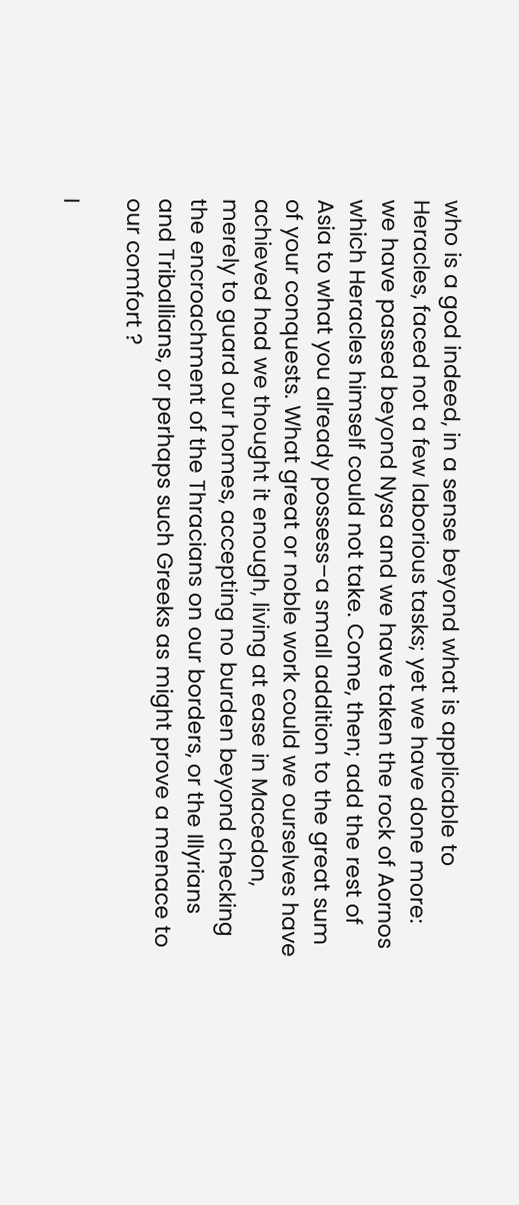who is a god indeed, in a sense beyond what is applicable to Heracles, faced not a few laborious tasks; yet we have done more: we have passed beyond Nysa and we have taken the rock of Aornos which Heracles himself could not take. Come, then; add the rest of Asia to what you already possess–a small addition to the great sum of your conquests. What great or noble work could we ourselves have achieved had we thought it enough, living at ease in Macedon, merely to guard our homes, accepting no burden beyond checking the encroachment of the Thracians on our borders, or the Illyrians and Triballians, or perhaps such Greeks as might prove a menace to our comfort ?

I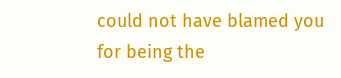could not have blamed you for being the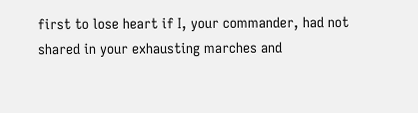first to lose heart if I, your commander, had not shared in your exhausting marches and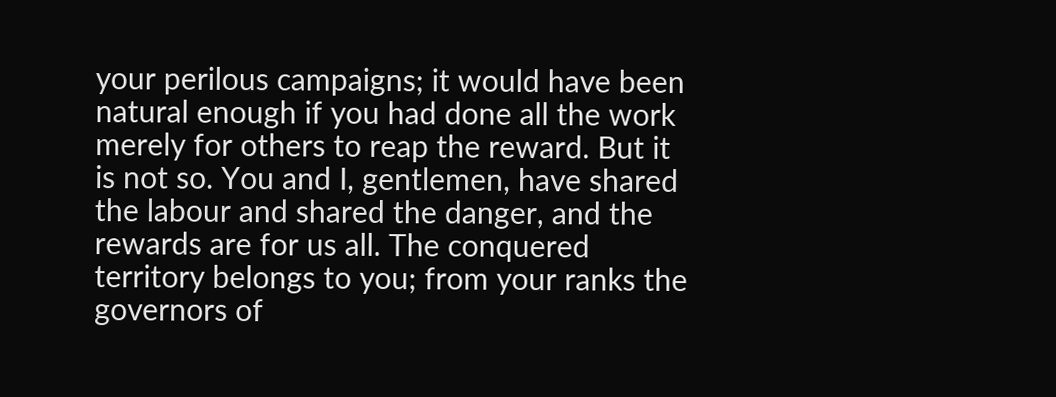your perilous campaigns; it would have been natural enough if you had done all the work merely for others to reap the reward. But it is not so. You and I, gentlemen, have shared the labour and shared the danger, and the rewards are for us all. The conquered territory belongs to you; from your ranks the governors of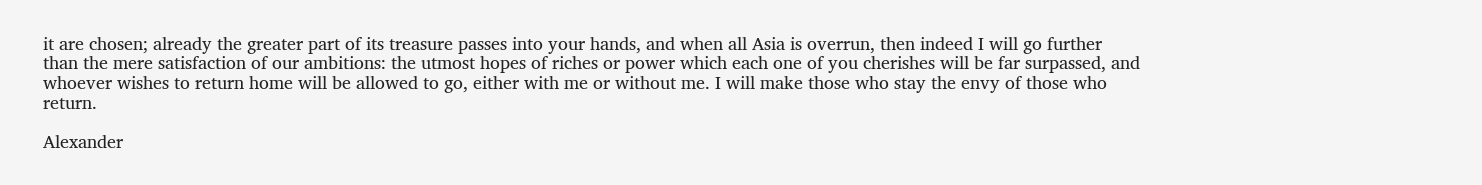it are chosen; already the greater part of its treasure passes into your hands, and when all Asia is overrun, then indeed I will go further than the mere satisfaction of our ambitions: the utmost hopes of riches or power which each one of you cherishes will be far surpassed, and whoever wishes to return home will be allowed to go, either with me or without me. I will make those who stay the envy of those who return.

Alexander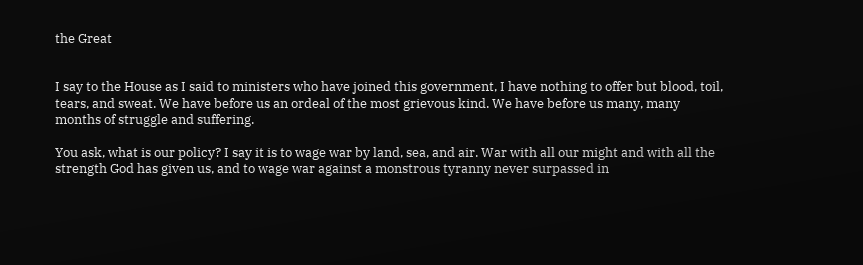the Great


I say to the House as I said to ministers who have joined this government, I have nothing to offer but blood, toil, tears, and sweat. We have before us an ordeal of the most grievous kind. We have before us many, many months of struggle and suffering.

You ask, what is our policy? I say it is to wage war by land, sea, and air. War with all our might and with all the strength God has given us, and to wage war against a monstrous tyranny never surpassed in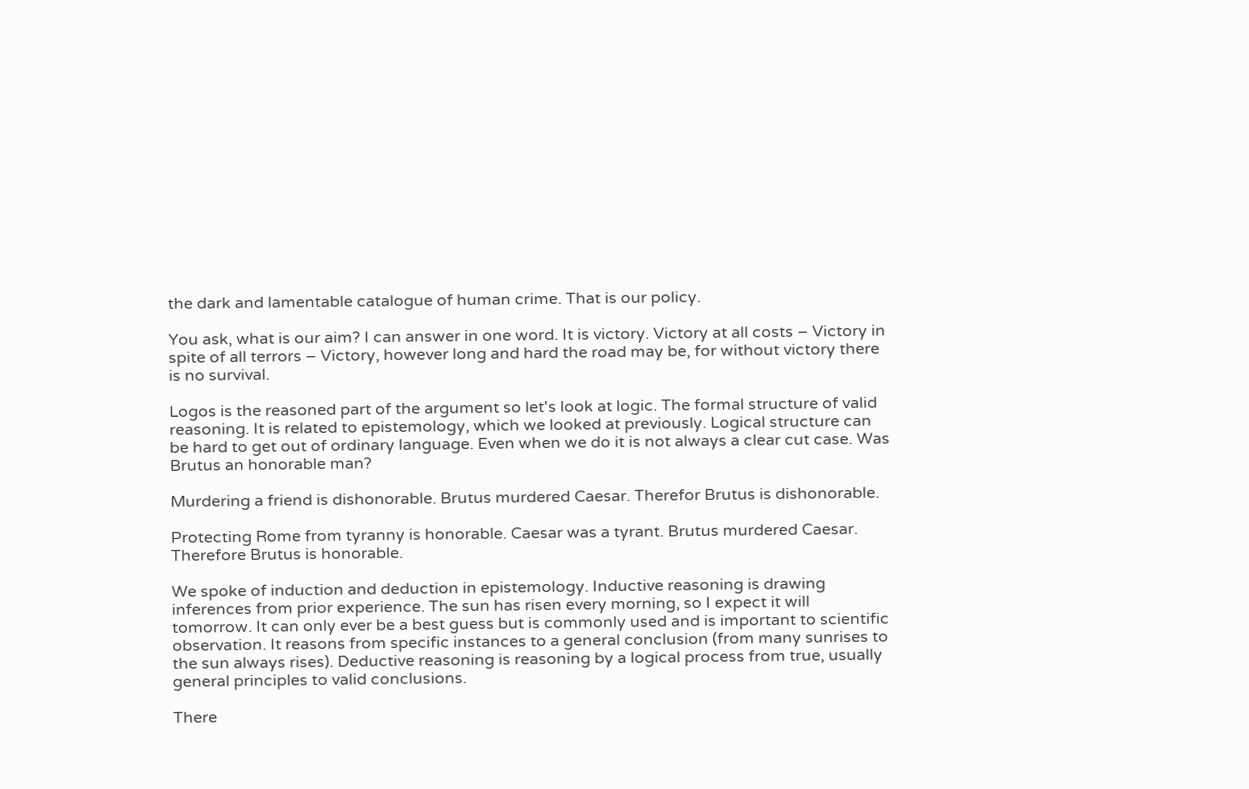the dark and lamentable catalogue of human crime. That is our policy.

You ask, what is our aim? I can answer in one word. It is victory. Victory at all costs – Victory in spite of all terrors – Victory, however long and hard the road may be, for without victory there is no survival.

Logos is the reasoned part of the argument so let's look at logic. The formal structure of valid reasoning. It is related to epistemology, which we looked at previously. Logical structure can be hard to get out of ordinary language. Even when we do it is not always a clear cut case. Was Brutus an honorable man?

Murdering a friend is dishonorable. Brutus murdered Caesar. Therefor Brutus is dishonorable.

Protecting Rome from tyranny is honorable. Caesar was a tyrant. Brutus murdered Caesar. Therefore Brutus is honorable.

We spoke of induction and deduction in epistemology. Inductive reasoning is drawing inferences from prior experience. The sun has risen every morning, so I expect it will tomorrow. It can only ever be a best guess but is commonly used and is important to scientific observation. It reasons from specific instances to a general conclusion (from many sunrises to the sun always rises). Deductive reasoning is reasoning by a logical process from true, usually general principles to valid conclusions.

There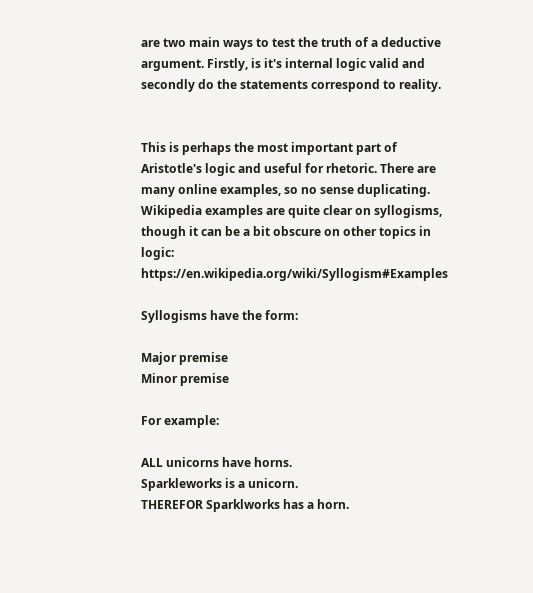are two main ways to test the truth of a deductive argument. Firstly, is it's internal logic valid and secondly do the statements correspond to reality.


This is perhaps the most important part of Aristotle's logic and useful for rhetoric. There are many online examples, so no sense duplicating. Wikipedia examples are quite clear on syllogisms, though it can be a bit obscure on other topics in logic: https://en.wikipedia.org/wiki/Syllogism#Examples

Syllogisms have the form:

Major premise
Minor premise

For example:

ALL unicorns have horns.
Sparkleworks is a unicorn.
THEREFOR Sparklworks has a horn.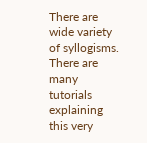There are wide variety of syllogisms. There are many tutorials explaining this very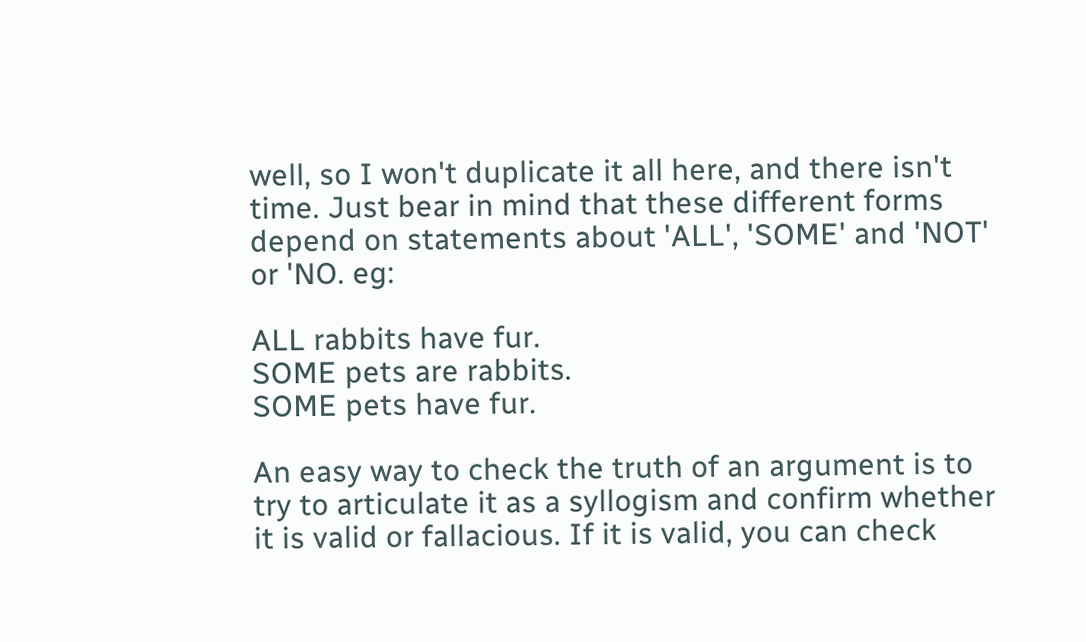well, so I won't duplicate it all here, and there isn't time. Just bear in mind that these different forms depend on statements about 'ALL', 'SOME' and 'NOT' or 'NO. eg:

ALL rabbits have fur.
SOME pets are rabbits.
SOME pets have fur.

An easy way to check the truth of an argument is to try to articulate it as a syllogism and confirm whether it is valid or fallacious. If it is valid, you can check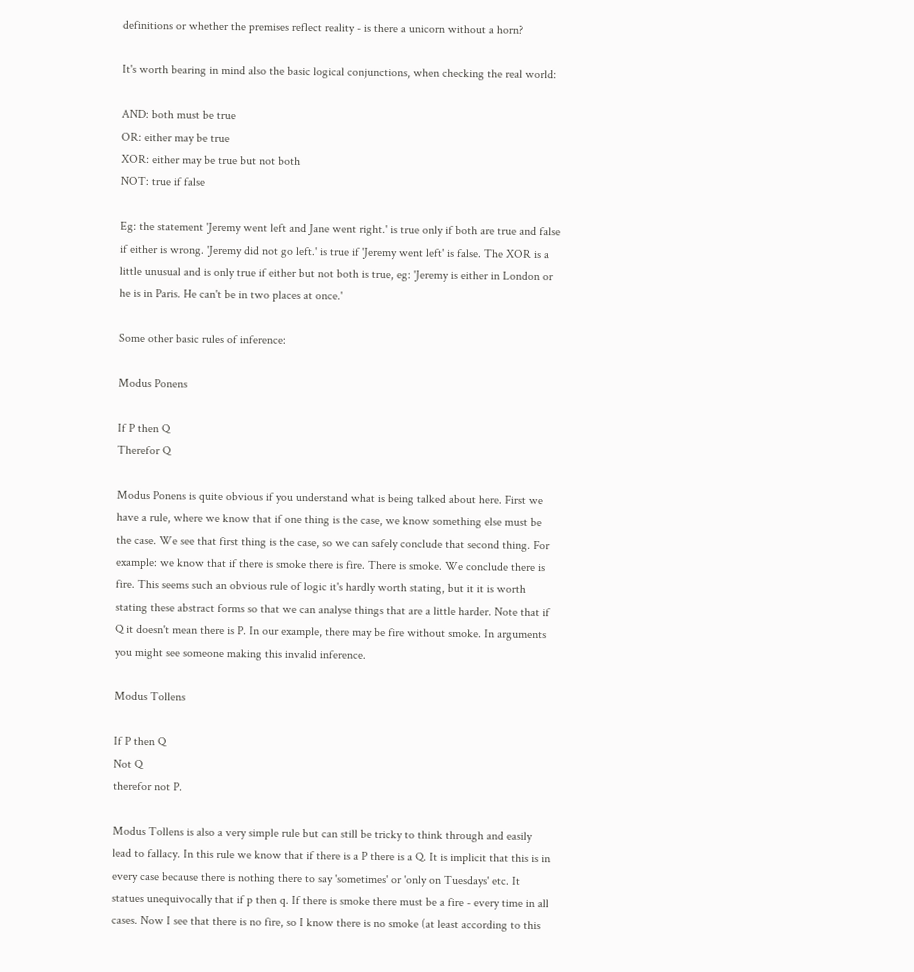definitions or whether the premises reflect reality - is there a unicorn without a horn?

It's worth bearing in mind also the basic logical conjunctions, when checking the real world:

AND: both must be true
OR: either may be true
XOR: either may be true but not both
NOT: true if false

Eg: the statement 'Jeremy went left and Jane went right.' is true only if both are true and false if either is wrong. 'Jeremy did not go left.' is true if 'Jeremy went left' is false. The XOR is a little unusual and is only true if either but not both is true, eg: 'Jeremy is either in London or he is in Paris. He can't be in two places at once.'

Some other basic rules of inference:

Modus Ponens

If P then Q
Therefor Q

Modus Ponens is quite obvious if you understand what is being talked about here. First we have a rule, where we know that if one thing is the case, we know something else must be the case. We see that first thing is the case, so we can safely conclude that second thing. For example: we know that if there is smoke there is fire. There is smoke. We conclude there is fire. This seems such an obvious rule of logic it's hardly worth stating, but it it is worth stating these abstract forms so that we can analyse things that are a little harder. Note that if Q it doesn't mean there is P. In our example, there may be fire without smoke. In arguments you might see someone making this invalid inference.

Modus Tollens

If P then Q
Not Q
therefor not P.

Modus Tollens is also a very simple rule but can still be tricky to think through and easily lead to fallacy. In this rule we know that if there is a P there is a Q. It is implicit that this is in every case because there is nothing there to say 'sometimes' or 'only on Tuesdays' etc. It statues unequivocally that if p then q. If there is smoke there must be a fire - every time in all cases. Now I see that there is no fire, so I know there is no smoke (at least according to this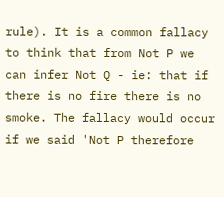rule). It is a common fallacy to think that from Not P we can infer Not Q - ie: that if there is no fire there is no smoke. The fallacy would occur if we said 'Not P therefore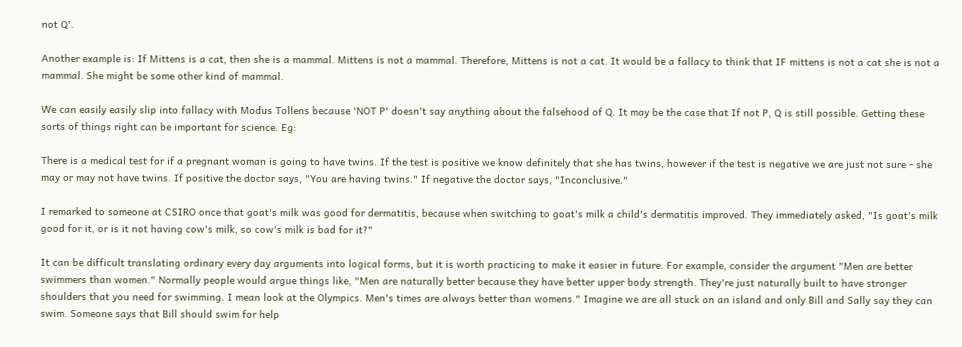not Q'.

Another example is: If Mittens is a cat, then she is a mammal. Mittens is not a mammal. Therefore, Mittens is not a cat. It would be a fallacy to think that IF mittens is not a cat she is not a mammal. She might be some other kind of mammal.

We can easily easily slip into fallacy with Modus Tollens because 'NOT P' doesn't say anything about the falsehood of Q. It may be the case that If not P, Q is still possible. Getting these sorts of things right can be important for science. Eg:

There is a medical test for if a pregnant woman is going to have twins. If the test is positive we know definitely that she has twins, however if the test is negative we are just not sure - she may or may not have twins. If positive the doctor says, "You are having twins." If negative the doctor says, "Inconclusive."

I remarked to someone at CSIRO once that goat's milk was good for dermatitis, because when switching to goat's milk a child's dermatitis improved. They immediately asked, "Is goat's milk good for it, or is it not having cow's milk, so cow's milk is bad for it?"

It can be difficult translating ordinary every day arguments into logical forms, but it is worth practicing to make it easier in future. For example, consider the argument "Men are better swimmers than women." Normally people would argue things like, "Men are naturally better because they have better upper body strength. They're just naturally built to have stronger shoulders that you need for swimming. I mean look at the Olympics. Men's times are always better than womens." Imagine we are all stuck on an island and only Bill and Sally say they can swim. Someone says that Bill should swim for help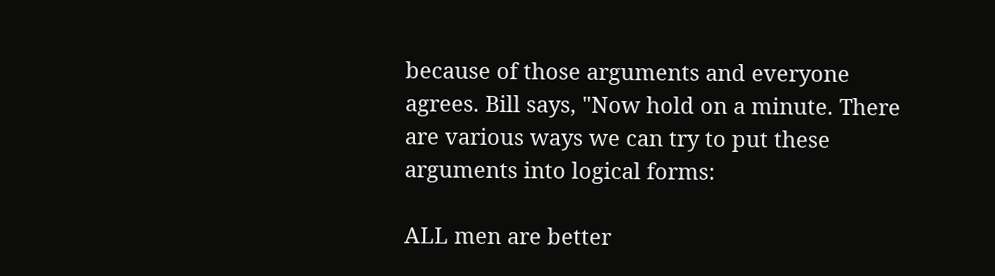because of those arguments and everyone agrees. Bill says, "Now hold on a minute. There are various ways we can try to put these arguments into logical forms:

ALL men are better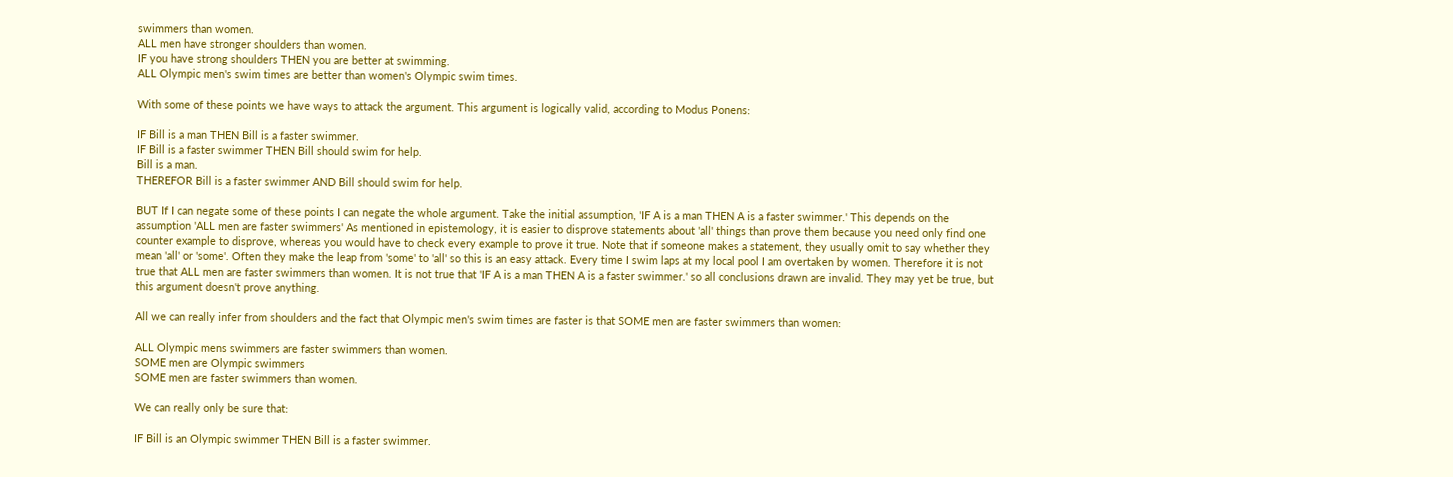swimmers than women.
ALL men have stronger shoulders than women.
IF you have strong shoulders THEN you are better at swimming.
ALL Olympic men's swim times are better than women's Olympic swim times.

With some of these points we have ways to attack the argument. This argument is logically valid, according to Modus Ponens:

IF Bill is a man THEN Bill is a faster swimmer.
IF Bill is a faster swimmer THEN Bill should swim for help.
Bill is a man.
THEREFOR Bill is a faster swimmer AND Bill should swim for help.

BUT If I can negate some of these points I can negate the whole argument. Take the initial assumption, 'IF A is a man THEN A is a faster swimmer.' This depends on the assumption 'ALL men are faster swimmers' As mentioned in epistemology, it is easier to disprove statements about 'all' things than prove them because you need only find one counter example to disprove, whereas you would have to check every example to prove it true. Note that if someone makes a statement, they usually omit to say whether they mean 'all' or 'some'. Often they make the leap from 'some' to 'all' so this is an easy attack. Every time I swim laps at my local pool I am overtaken by women. Therefore it is not true that ALL men are faster swimmers than women. It is not true that 'IF A is a man THEN A is a faster swimmer.' so all conclusions drawn are invalid. They may yet be true, but this argument doesn't prove anything.

All we can really infer from shoulders and the fact that Olympic men's swim times are faster is that SOME men are faster swimmers than women:

ALL Olympic mens swimmers are faster swimmers than women.
SOME men are Olympic swimmers
SOME men are faster swimmers than women.

We can really only be sure that:

IF Bill is an Olympic swimmer THEN Bill is a faster swimmer.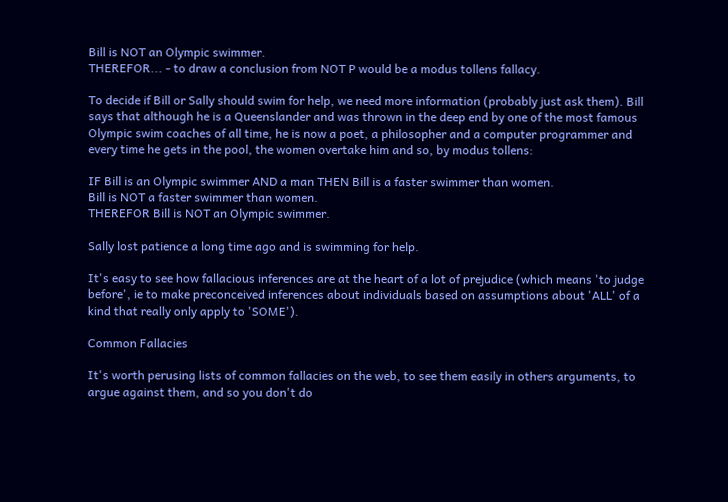Bill is NOT an Olympic swimmer.
THEREFOR... - to draw a conclusion from NOT P would be a modus tollens fallacy.

To decide if Bill or Sally should swim for help, we need more information (probably just ask them). Bill says that although he is a Queenslander and was thrown in the deep end by one of the most famous Olympic swim coaches of all time, he is now a poet, a philosopher and a computer programmer and every time he gets in the pool, the women overtake him and so, by modus tollens:

IF Bill is an Olympic swimmer AND a man THEN Bill is a faster swimmer than women.
Bill is NOT a faster swimmer than women.
THEREFOR Bill is NOT an Olympic swimmer.

Sally lost patience a long time ago and is swimming for help.

It's easy to see how fallacious inferences are at the heart of a lot of prejudice (which means 'to judge before', ie to make preconceived inferences about individuals based on assumptions about 'ALL' of a kind that really only apply to 'SOME').

Common Fallacies

It's worth perusing lists of common fallacies on the web, to see them easily in others arguments, to argue against them, and so you don't do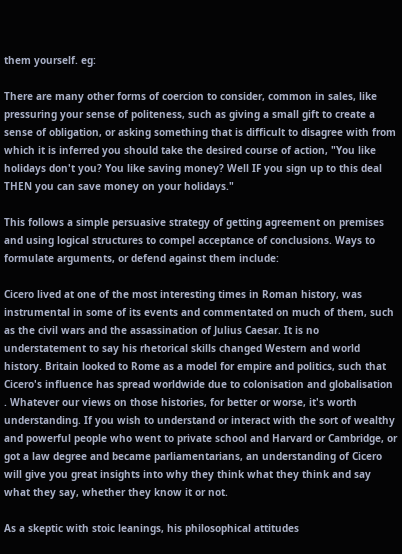them yourself. eg:

There are many other forms of coercion to consider, common in sales, like pressuring your sense of politeness, such as giving a small gift to create a sense of obligation, or asking something that is difficult to disagree with from which it is inferred you should take the desired course of action, "You like holidays don't you? You like saving money? Well IF you sign up to this deal THEN you can save money on your holidays."

This follows a simple persuasive strategy of getting agreement on premises and using logical structures to compel acceptance of conclusions. Ways to formulate arguments, or defend against them include:

Cicero lived at one of the most interesting times in Roman history, was instrumental in some of its events and commentated on much of them, such as the civil wars and the assassination of Julius Caesar. It is no understatement to say his rhetorical skills changed Western and world history. Britain looked to Rome as a model for empire and politics, such that Cicero's influence has spread worldwide due to colonisation and globalisation . Whatever our views on those histories, for better or worse, it's worth understanding. If you wish to understand or interact with the sort of wealthy and powerful people who went to private school and Harvard or Cambridge, or got a law degree and became parliamentarians, an understanding of Cicero will give you great insights into why they think what they think and say what they say, whether they know it or not.

As a skeptic with stoic leanings, his philosophical attitudes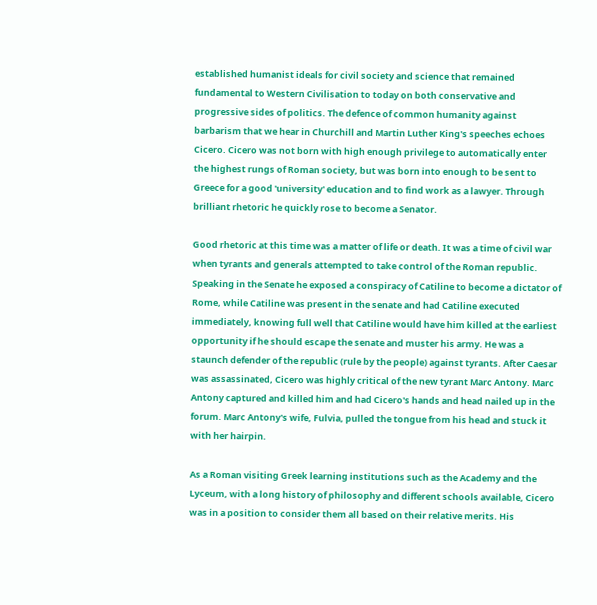established humanist ideals for civil society and science that remained fundamental to Western Civilisation to today on both conservative and progressive sides of politics. The defence of common humanity against barbarism that we hear in Churchill and Martin Luther King's speeches echoes Cicero. Cicero was not born with high enough privilege to automatically enter the highest rungs of Roman society, but was born into enough to be sent to Greece for a good 'university' education and to find work as a lawyer. Through brilliant rhetoric he quickly rose to become a Senator.

Good rhetoric at this time was a matter of life or death. It was a time of civil war when tyrants and generals attempted to take control of the Roman republic. Speaking in the Senate he exposed a conspiracy of Catiline to become a dictator of Rome, while Catiline was present in the senate and had Catiline executed immediately, knowing full well that Catiline would have him killed at the earliest opportunity if he should escape the senate and muster his army. He was a staunch defender of the republic (rule by the people) against tyrants. After Caesar was assassinated, Cicero was highly critical of the new tyrant Marc Antony. Marc Antony captured and killed him and had Cicero's hands and head nailed up in the forum. Marc Antony's wife, Fulvia, pulled the tongue from his head and stuck it with her hairpin.

As a Roman visiting Greek learning institutions such as the Academy and the Lyceum, with a long history of philosophy and different schools available, Cicero was in a position to consider them all based on their relative merits. His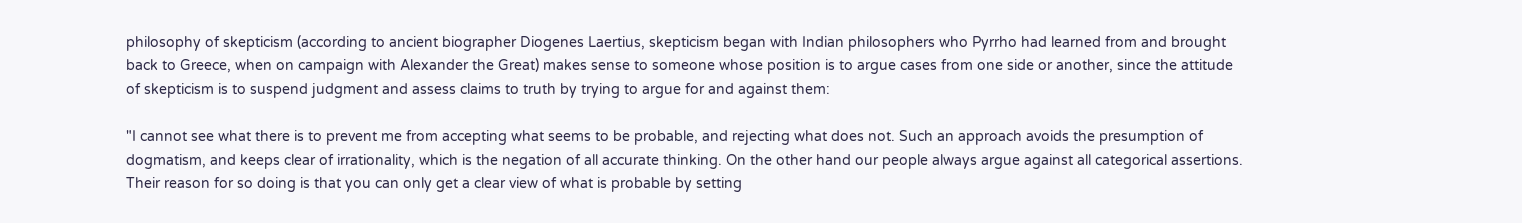philosophy of skepticism (according to ancient biographer Diogenes Laertius, skepticism began with Indian philosophers who Pyrrho had learned from and brought back to Greece, when on campaign with Alexander the Great) makes sense to someone whose position is to argue cases from one side or another, since the attitude of skepticism is to suspend judgment and assess claims to truth by trying to argue for and against them:

"I cannot see what there is to prevent me from accepting what seems to be probable, and rejecting what does not. Such an approach avoids the presumption of dogmatism, and keeps clear of irrationality, which is the negation of all accurate thinking. On the other hand our people always argue against all categorical assertions. Their reason for so doing is that you can only get a clear view of what is probable by setting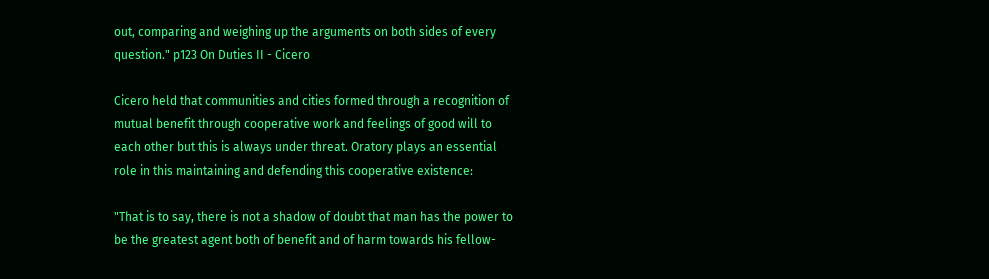out, comparing and weighing up the arguments on both sides of every question." p123 On Duties II - Cicero

Cicero held that communities and cities formed through a recognition of mutual benefit through cooperative work and feelings of good will to each other but this is always under threat. Oratory plays an essential role in this maintaining and defending this cooperative existence:

"That is to say, there is not a shadow of doubt that man has the power to be the greatest agent both of benefit and of harm towards his fellow-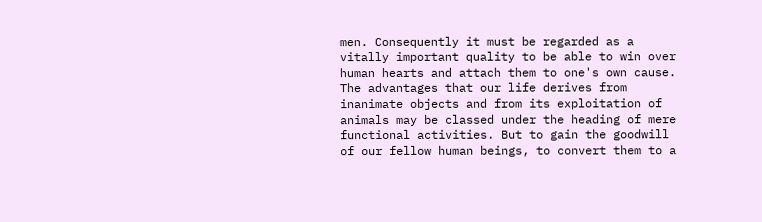men. Consequently it must be regarded as a vitally important quality to be able to win over human hearts and attach them to one's own cause. The advantages that our life derives from inanimate objects and from its exploitation of animals may be classed under the heading of mere functional activities. But to gain the goodwill of our fellow human beings, to convert them to a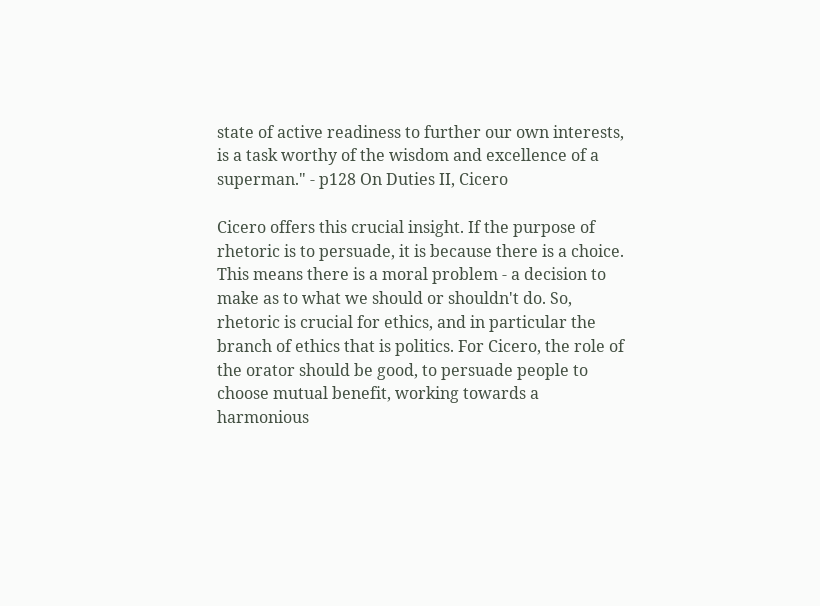state of active readiness to further our own interests, is a task worthy of the wisdom and excellence of a superman." - p128 On Duties II, Cicero

Cicero offers this crucial insight. If the purpose of rhetoric is to persuade, it is because there is a choice. This means there is a moral problem - a decision to make as to what we should or shouldn't do. So, rhetoric is crucial for ethics, and in particular the branch of ethics that is politics. For Cicero, the role of the orator should be good, to persuade people to choose mutual benefit, working towards a harmonious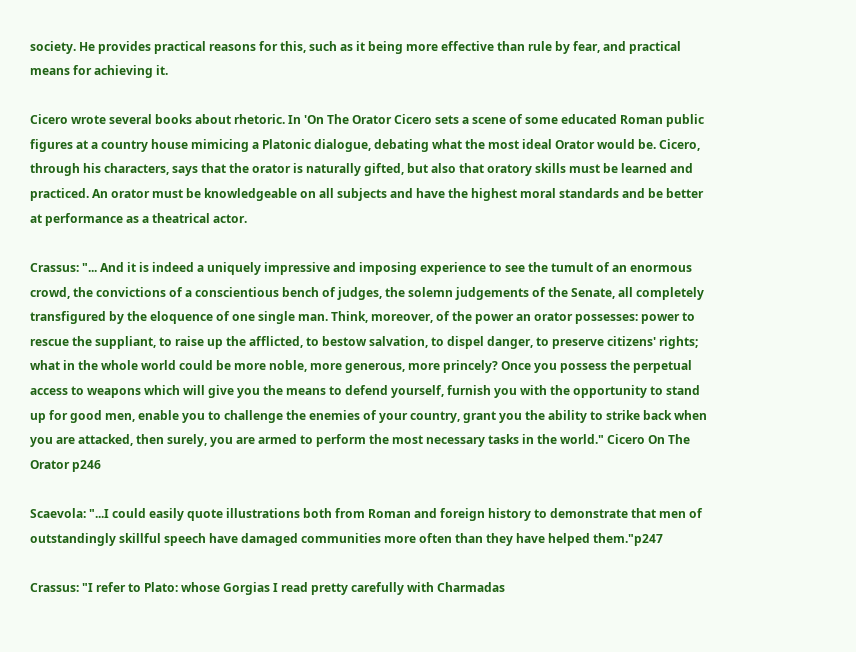society. He provides practical reasons for this, such as it being more effective than rule by fear, and practical means for achieving it.

Cicero wrote several books about rhetoric. In 'On The Orator Cicero sets a scene of some educated Roman public figures at a country house mimicing a Platonic dialogue, debating what the most ideal Orator would be. Cicero, through his characters, says that the orator is naturally gifted, but also that oratory skills must be learned and practiced. An orator must be knowledgeable on all subjects and have the highest moral standards and be better at performance as a theatrical actor.

Crassus: "... And it is indeed a uniquely impressive and imposing experience to see the tumult of an enormous crowd, the convictions of a conscientious bench of judges, the solemn judgements of the Senate, all completely transfigured by the eloquence of one single man. Think, moreover, of the power an orator possesses: power to rescue the suppliant, to raise up the afflicted, to bestow salvation, to dispel danger, to preserve citizens' rights; what in the whole world could be more noble, more generous, more princely? Once you possess the perpetual access to weapons which will give you the means to defend yourself, furnish you with the opportunity to stand up for good men, enable you to challenge the enemies of your country, grant you the ability to strike back when you are attacked, then surely, you are armed to perform the most necessary tasks in the world." Cicero On The Orator p246

Scaevola: "...I could easily quote illustrations both from Roman and foreign history to demonstrate that men of outstandingly skillful speech have damaged communities more often than they have helped them."p247

Crassus: "I refer to Plato: whose Gorgias I read pretty carefully with Charmadas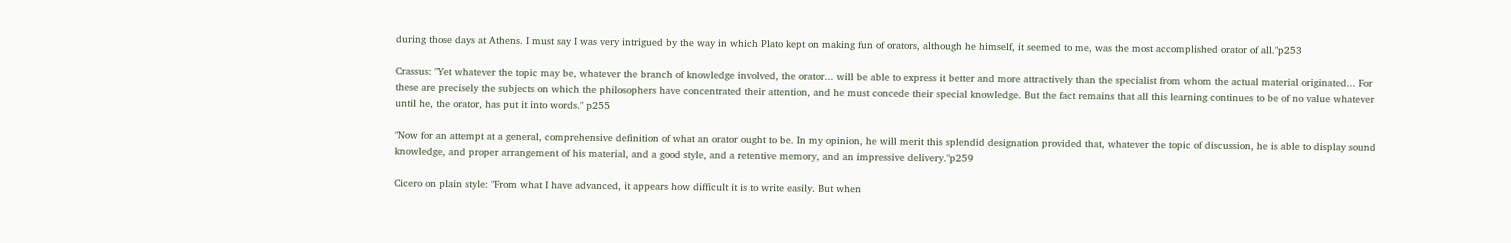during those days at Athens. I must say I was very intrigued by the way in which Plato kept on making fun of orators, although he himself, it seemed to me, was the most accomplished orator of all."p253

Crassus: "Yet whatever the topic may be, whatever the branch of knowledge involved, the orator... will be able to express it better and more attractively than the specialist from whom the actual material originated... For these are precisely the subjects on which the philosophers have concentrated their attention, and he must concede their special knowledge. But the fact remains that all this learning continues to be of no value whatever until he, the orator, has put it into words." p255

"Now for an attempt at a general, comprehensive definition of what an orator ought to be. In my opinion, he will merit this splendid designation provided that, whatever the topic of discussion, he is able to display sound knowledge, and proper arrangement of his material, and a good style, and a retentive memory, and an impressive delivery."p259

Cicero on plain style: "From what I have advanced, it appears how difficult it is to write easily. But when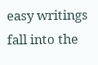easy writings fall into the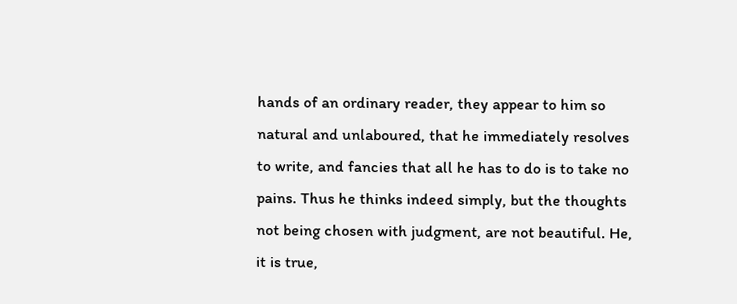hands of an ordinary reader, they appear to him so natural and unlaboured, that he immediately resolves to write, and fancies that all he has to do is to take no pains. Thus he thinks indeed simply, but the thoughts not being chosen with judgment, are not beautiful. He, it is true,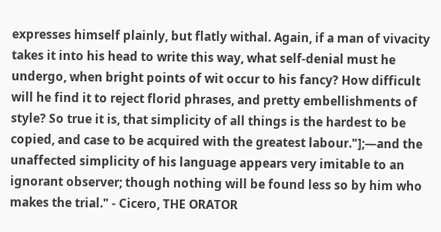expresses himself plainly, but flatly withal. Again, if a man of vivacity takes it into his head to write this way, what self-denial must he undergo, when bright points of wit occur to his fancy? How difficult will he find it to reject florid phrases, and pretty embellishments of style? So true it is, that simplicity of all things is the hardest to be copied, and case to be acquired with the greatest labour."];—and the unaffected simplicity of his language appears very imitable to an ignorant observer; though nothing will be found less so by him who makes the trial." - Cicero, THE ORATOR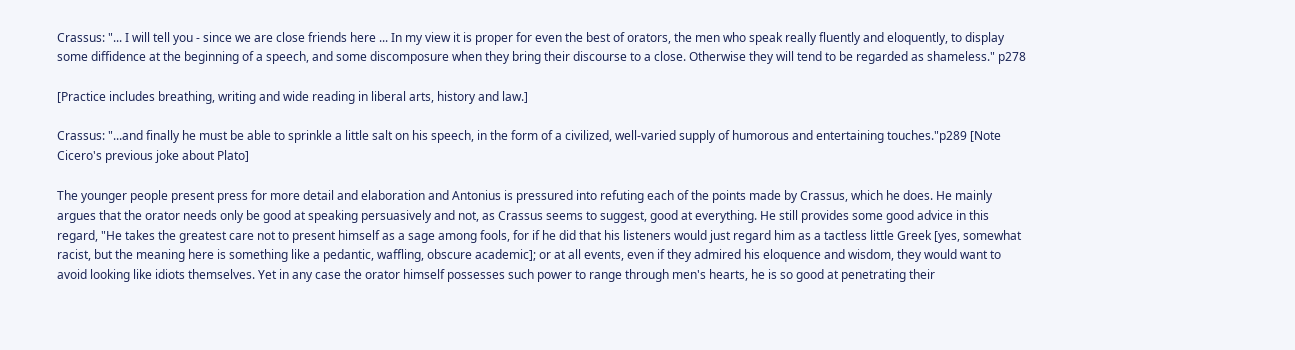Crassus: "... I will tell you - since we are close friends here ... In my view it is proper for even the best of orators, the men who speak really fluently and eloquently, to display some diffidence at the beginning of a speech, and some discomposure when they bring their discourse to a close. Otherwise they will tend to be regarded as shameless." p278

[Practice includes breathing, writing and wide reading in liberal arts, history and law.]

Crassus: "...and finally he must be able to sprinkle a little salt on his speech, in the form of a civilized, well-varied supply of humorous and entertaining touches."p289 [Note Cicero's previous joke about Plato]

The younger people present press for more detail and elaboration and Antonius is pressured into refuting each of the points made by Crassus, which he does. He mainly argues that the orator needs only be good at speaking persuasively and not, as Crassus seems to suggest, good at everything. He still provides some good advice in this regard, "He takes the greatest care not to present himself as a sage among fools, for if he did that his listeners would just regard him as a tactless little Greek [yes, somewhat racist, but the meaning here is something like a pedantic, waffling, obscure academic]; or at all events, even if they admired his eloquence and wisdom, they would want to avoid looking like idiots themselves. Yet in any case the orator himself possesses such power to range through men's hearts, he is so good at penetrating their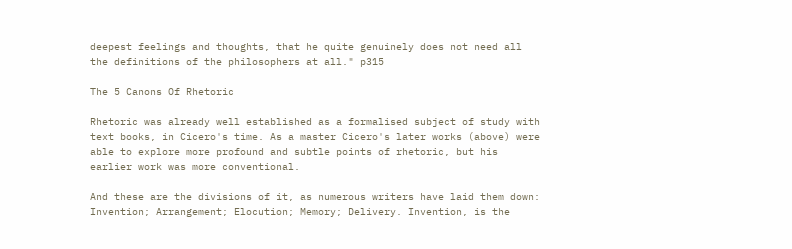deepest feelings and thoughts, that he quite genuinely does not need all the definitions of the philosophers at all." p315

The 5 Canons Of Rhetoric

Rhetoric was already well established as a formalised subject of study with text books, in Cicero's time. As a master Cicero's later works (above) were able to explore more profound and subtle points of rhetoric, but his earlier work was more conventional.

And these are the divisions of it, as numerous writers have laid them down: Invention; Arrangement; Elocution; Memory; Delivery. Invention, is the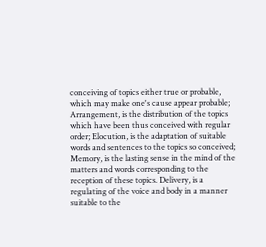conceiving of topics either true or probable, which may make one's cause appear probable; Arrangement, is the distribution of the topics which have been thus conceived with regular order; Elocution, is the adaptation of suitable words and sentences to the topics so conceived; Memory, is the lasting sense in the mind of the matters and words corresponding to the reception of these topics. Delivery, is a regulating of the voice and body in a manner suitable to the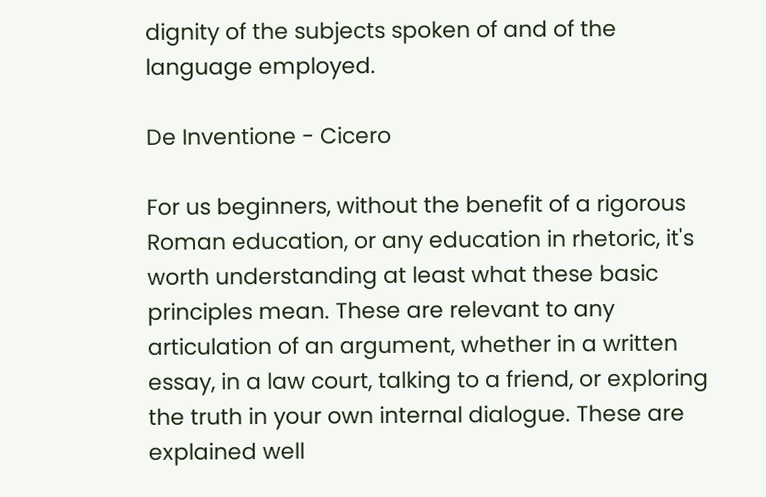dignity of the subjects spoken of and of the language employed.

De Inventione - Cicero

For us beginners, without the benefit of a rigorous Roman education, or any education in rhetoric, it's worth understanding at least what these basic principles mean. These are relevant to any articulation of an argument, whether in a written essay, in a law court, talking to a friend, or exploring the truth in your own internal dialogue. These are explained well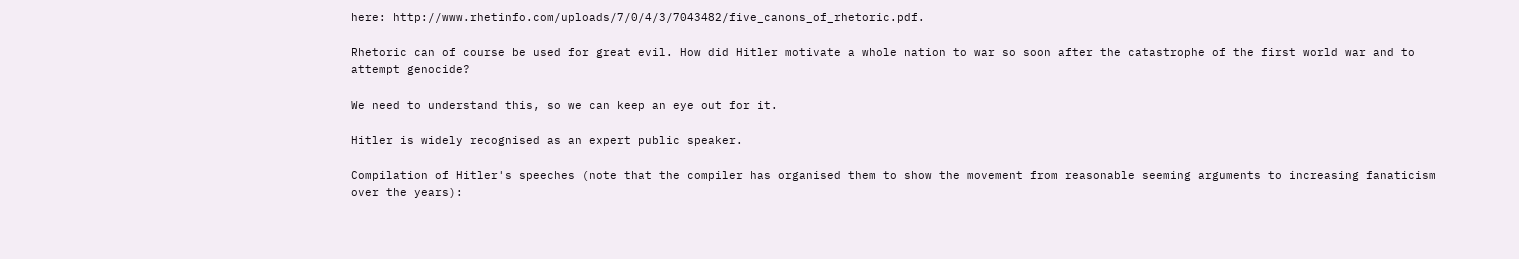here: http://www.rhetinfo.com/uploads/7/0/4/3/7043482/five_canons_of_rhetoric.pdf.

Rhetoric can of course be used for great evil. How did Hitler motivate a whole nation to war so soon after the catastrophe of the first world war and to attempt genocide?

We need to understand this, so we can keep an eye out for it.

Hitler is widely recognised as an expert public speaker.

Compilation of Hitler's speeches (note that the compiler has organised them to show the movement from reasonable seeming arguments to increasing fanaticism over the years):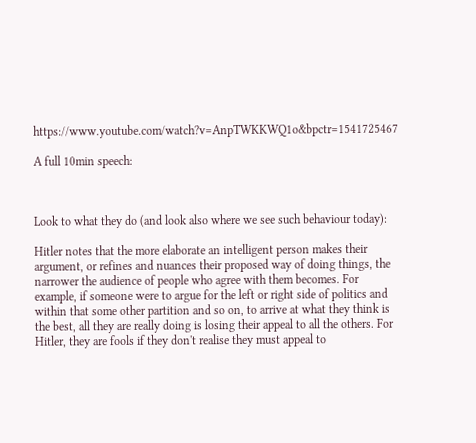https://www.youtube.com/watch?v=AnpTWKKWQ1o&bpctr=1541725467

A full 10min speech:



Look to what they do (and look also where we see such behaviour today):

Hitler notes that the more elaborate an intelligent person makes their argument, or refines and nuances their proposed way of doing things, the narrower the audience of people who agree with them becomes. For example, if someone were to argue for the left or right side of politics and within that some other partition and so on, to arrive at what they think is the best, all they are really doing is losing their appeal to all the others. For Hitler, they are fools if they don't realise they must appeal to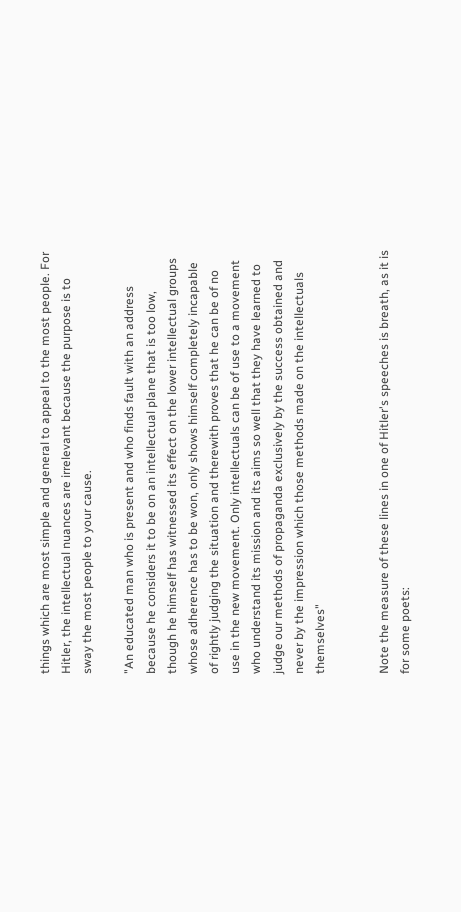things which are most simple and general to appeal to the most people. For Hitler, the intellectual nuances are irrelevant because the purpose is to sway the most people to your cause.

"An educated man who is present and who finds fault with an address because he considers it to be on an intellectual plane that is too low, though he himself has witnessed its effect on the lower intellectual groups whose adherence has to be won, only shows himself completely incapable of rightly judging the situation and therewith proves that he can be of no use in the new movement. Only intellectuals can be of use to a movement who understand its mission and its aims so well that they have learned to judge our methods of propaganda exclusively by the success obtained and never by the impression which those methods made on the intellectuals themselves"


Note the measure of these lines in one of Hitler's speeches is breath, as it is for some poets: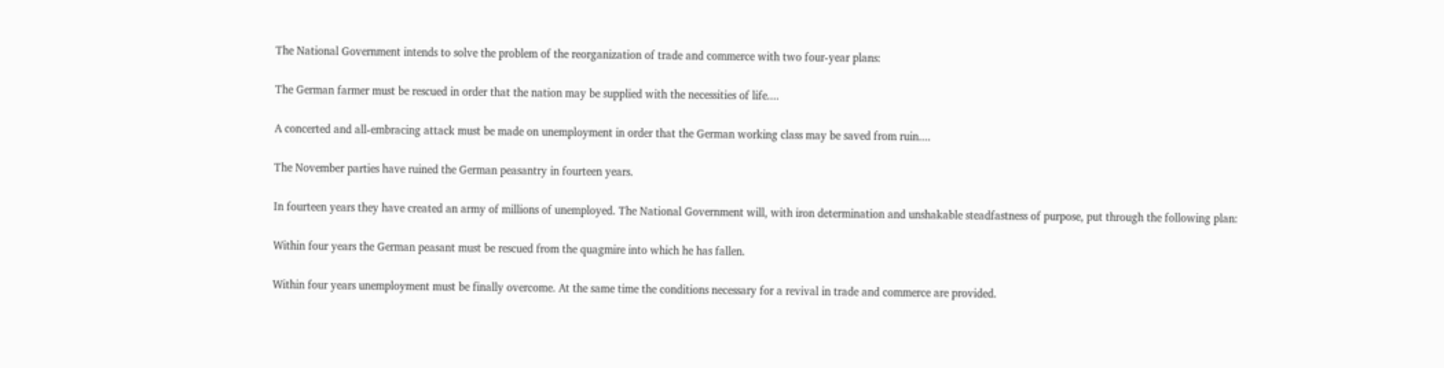The National Government intends to solve the problem of the reorganization of trade and commerce with two four-year plans:

The German farmer must be rescued in order that the nation may be supplied with the necessities of life....

A concerted and all-embracing attack must be made on unemployment in order that the German working class may be saved from ruin....

The November parties have ruined the German peasantry in fourteen years.

In fourteen years they have created an army of millions of unemployed. The National Government will, with iron determination and unshakable steadfastness of purpose, put through the following plan:

Within four years the German peasant must be rescued from the quagmire into which he has fallen.

Within four years unemployment must be finally overcome. At the same time the conditions necessary for a revival in trade and commerce are provided.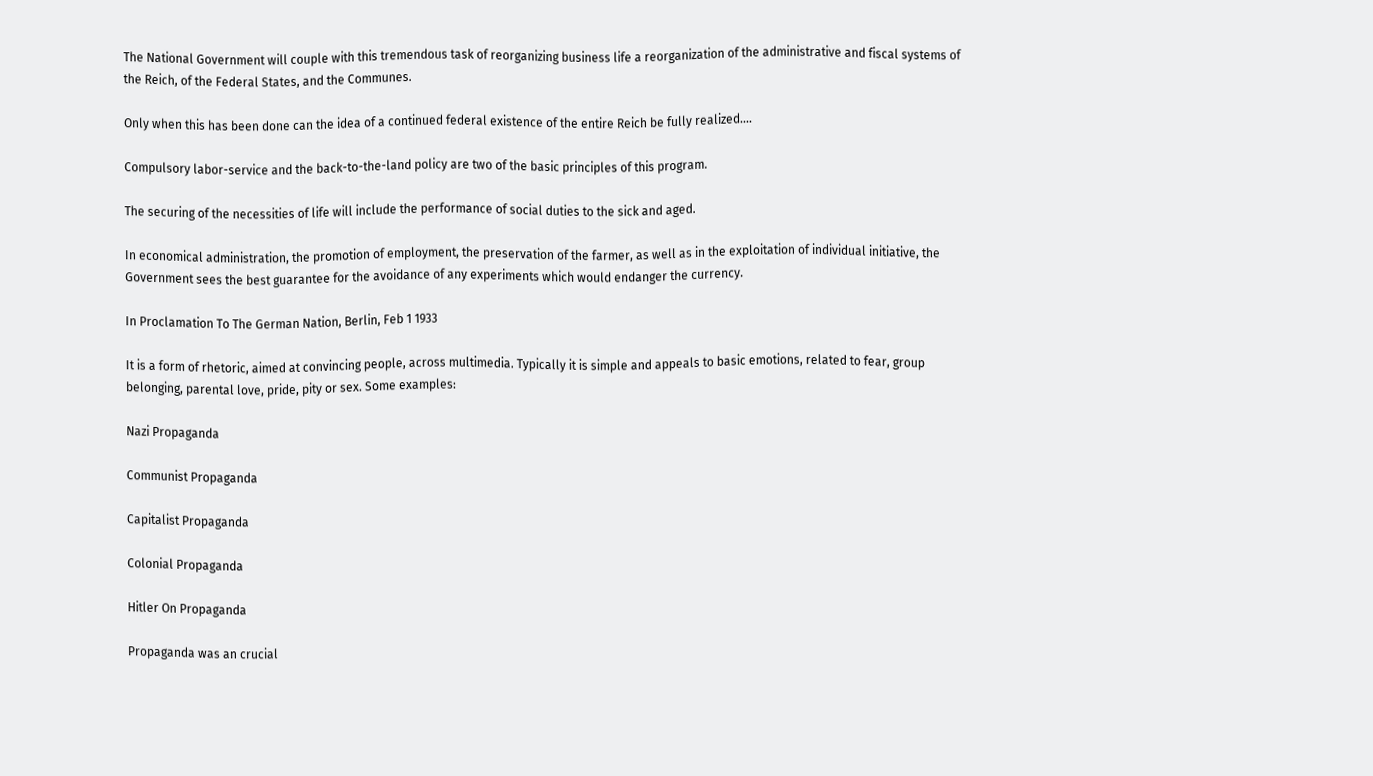The National Government will couple with this tremendous task of reorganizing business life a reorganization of the administrative and fiscal systems of the Reich, of the Federal States, and the Communes.

Only when this has been done can the idea of a continued federal existence of the entire Reich be fully realized....

Compulsory labor-service and the back-to-the-land policy are two of the basic principles of this program.

The securing of the necessities of life will include the performance of social duties to the sick and aged.

In economical administration, the promotion of employment, the preservation of the farmer, as well as in the exploitation of individual initiative, the Government sees the best guarantee for the avoidance of any experiments which would endanger the currency.

In Proclamation To The German Nation, Berlin, Feb 1 1933

It is a form of rhetoric, aimed at convincing people, across multimedia. Typically it is simple and appeals to basic emotions, related to fear, group belonging, parental love, pride, pity or sex. Some examples:

Nazi Propaganda

Communist Propaganda

Capitalist Propaganda

Colonial Propaganda

Hitler On Propaganda

Propaganda was an crucial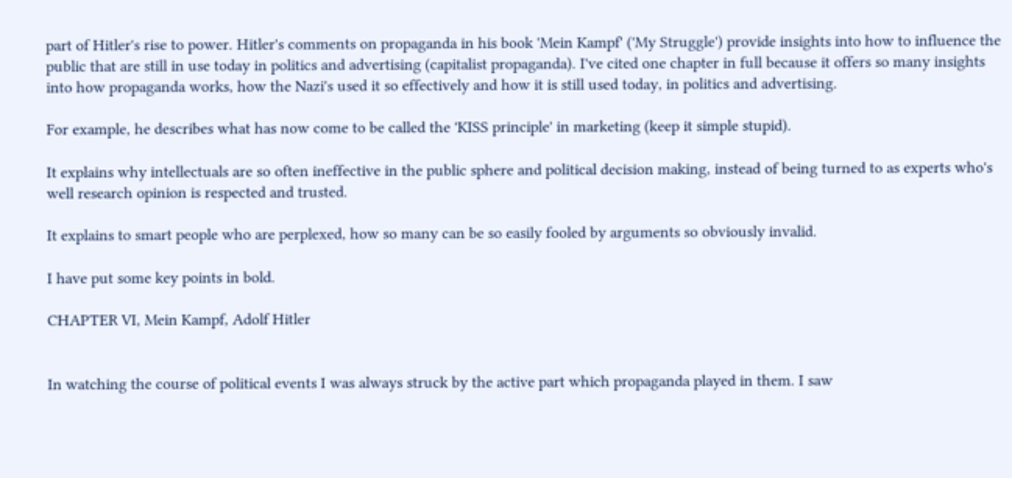part of Hitler's rise to power. Hitler's comments on propaganda in his book 'Mein Kampf' ('My Struggle') provide insights into how to influence the public that are still in use today in politics and advertising (capitalist propaganda). I've cited one chapter in full because it offers so many insights into how propaganda works, how the Nazi's used it so effectively and how it is still used today, in politics and advertising.

For example, he describes what has now come to be called the 'KISS principle' in marketing (keep it simple stupid).

It explains why intellectuals are so often ineffective in the public sphere and political decision making, instead of being turned to as experts who's well research opinion is respected and trusted.

It explains to smart people who are perplexed, how so many can be so easily fooled by arguments so obviously invalid.

I have put some key points in bold.

CHAPTER VI, Mein Kampf, Adolf Hitler


In watching the course of political events I was always struck by the active part which propaganda played in them. I saw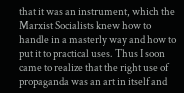that it was an instrument, which the Marxist Socialists knew how to handle in a masterly way and how to put it to practical uses. Thus I soon came to realize that the right use of propaganda was an art in itself and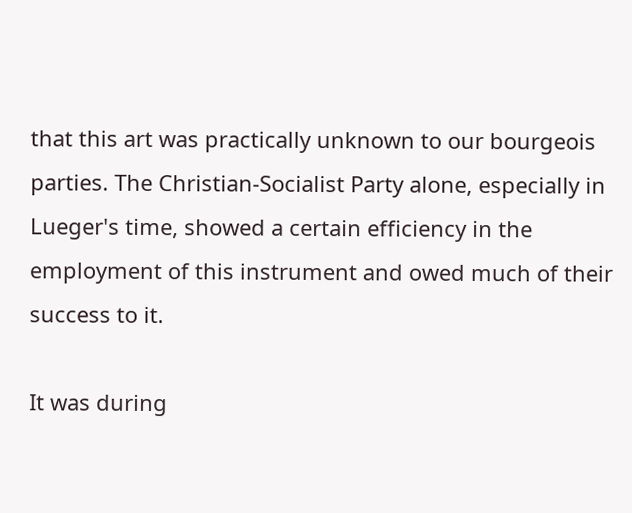that this art was practically unknown to our bourgeois parties. The Christian-Socialist Party alone, especially in Lueger's time, showed a certain efficiency in the employment of this instrument and owed much of their success to it.

It was during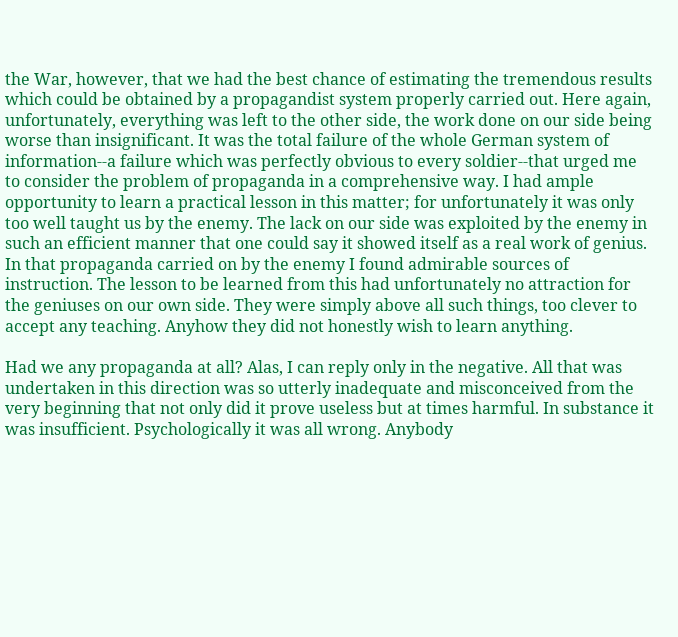the War, however, that we had the best chance of estimating the tremendous results which could be obtained by a propagandist system properly carried out. Here again, unfortunately, everything was left to the other side, the work done on our side being worse than insignificant. It was the total failure of the whole German system of information--a failure which was perfectly obvious to every soldier--that urged me to consider the problem of propaganda in a comprehensive way. I had ample opportunity to learn a practical lesson in this matter; for unfortunately it was only too well taught us by the enemy. The lack on our side was exploited by the enemy in such an efficient manner that one could say it showed itself as a real work of genius. In that propaganda carried on by the enemy I found admirable sources of instruction. The lesson to be learned from this had unfortunately no attraction for the geniuses on our own side. They were simply above all such things, too clever to accept any teaching. Anyhow they did not honestly wish to learn anything.

Had we any propaganda at all? Alas, I can reply only in the negative. All that was undertaken in this direction was so utterly inadequate and misconceived from the very beginning that not only did it prove useless but at times harmful. In substance it was insufficient. Psychologically it was all wrong. Anybody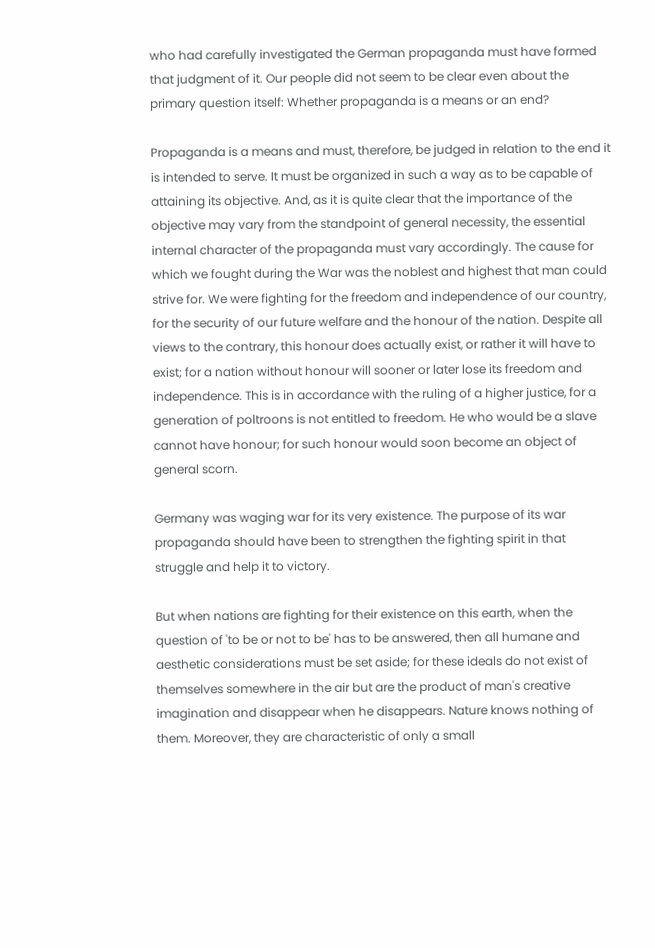who had carefully investigated the German propaganda must have formed that judgment of it. Our people did not seem to be clear even about the primary question itself: Whether propaganda is a means or an end?

Propaganda is a means and must, therefore, be judged in relation to the end it is intended to serve. It must be organized in such a way as to be capable of attaining its objective. And, as it is quite clear that the importance of the objective may vary from the standpoint of general necessity, the essential internal character of the propaganda must vary accordingly. The cause for which we fought during the War was the noblest and highest that man could strive for. We were fighting for the freedom and independence of our country, for the security of our future welfare and the honour of the nation. Despite all views to the contrary, this honour does actually exist, or rather it will have to exist; for a nation without honour will sooner or later lose its freedom and independence. This is in accordance with the ruling of a higher justice, for a generation of poltroons is not entitled to freedom. He who would be a slave cannot have honour; for such honour would soon become an object of general scorn.

Germany was waging war for its very existence. The purpose of its war propaganda should have been to strengthen the fighting spirit in that struggle and help it to victory.

But when nations are fighting for their existence on this earth, when the question of 'to be or not to be' has to be answered, then all humane and aesthetic considerations must be set aside; for these ideals do not exist of themselves somewhere in the air but are the product of man's creative imagination and disappear when he disappears. Nature knows nothing of them. Moreover, they are characteristic of only a small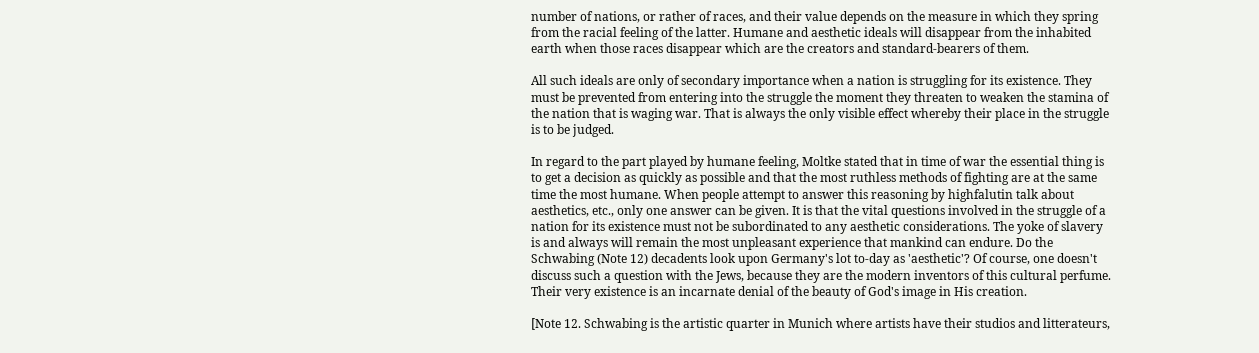number of nations, or rather of races, and their value depends on the measure in which they spring from the racial feeling of the latter. Humane and aesthetic ideals will disappear from the inhabited earth when those races disappear which are the creators and standard-bearers of them.

All such ideals are only of secondary importance when a nation is struggling for its existence. They must be prevented from entering into the struggle the moment they threaten to weaken the stamina of the nation that is waging war. That is always the only visible effect whereby their place in the struggle is to be judged.

In regard to the part played by humane feeling, Moltke stated that in time of war the essential thing is to get a decision as quickly as possible and that the most ruthless methods of fighting are at the same time the most humane. When people attempt to answer this reasoning by highfalutin talk about aesthetics, etc., only one answer can be given. It is that the vital questions involved in the struggle of a nation for its existence must not be subordinated to any aesthetic considerations. The yoke of slavery is and always will remain the most unpleasant experience that mankind can endure. Do the Schwabing (Note 12) decadents look upon Germany's lot to-day as 'aesthetic'? Of course, one doesn't discuss such a question with the Jews, because they are the modern inventors of this cultural perfume. Their very existence is an incarnate denial of the beauty of God's image in His creation.

[Note 12. Schwabing is the artistic quarter in Munich where artists have their studios and litterateurs,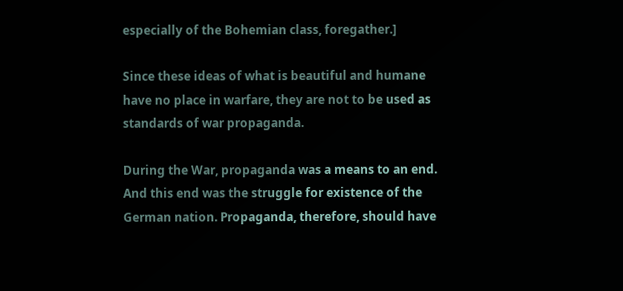especially of the Bohemian class, foregather.]

Since these ideas of what is beautiful and humane have no place in warfare, they are not to be used as standards of war propaganda.

During the War, propaganda was a means to an end. And this end was the struggle for existence of the German nation. Propaganda, therefore, should have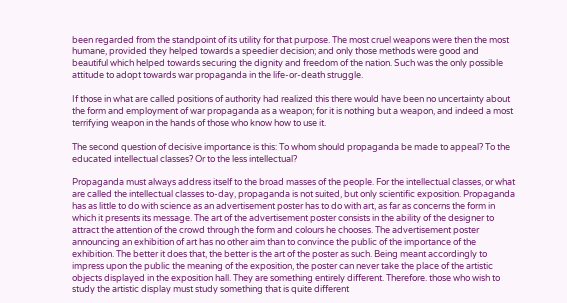been regarded from the standpoint of its utility for that purpose. The most cruel weapons were then the most humane, provided they helped towards a speedier decision; and only those methods were good and beautiful which helped towards securing the dignity and freedom of the nation. Such was the only possible attitude to adopt towards war propaganda in the life-or-death struggle.

If those in what are called positions of authority had realized this there would have been no uncertainty about the form and employment of war propaganda as a weapon; for it is nothing but a weapon, and indeed a most terrifying weapon in the hands of those who know how to use it.

The second question of decisive importance is this: To whom should propaganda be made to appeal? To the educated intellectual classes? Or to the less intellectual?

Propaganda must always address itself to the broad masses of the people. For the intellectual classes, or what are called the intellectual classes to-day, propaganda is not suited, but only scientific exposition. Propaganda has as little to do with science as an advertisement poster has to do with art, as far as concerns the form in which it presents its message. The art of the advertisement poster consists in the ability of the designer to attract the attention of the crowd through the form and colours he chooses. The advertisement poster announcing an exhibition of art has no other aim than to convince the public of the importance of the exhibition. The better it does that, the better is the art of the poster as such. Being meant accordingly to impress upon the public the meaning of the exposition, the poster can never take the place of the artistic objects displayed in the exposition hall. They are something entirely different. Therefore. those who wish to study the artistic display must study something that is quite different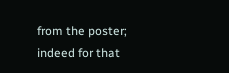from the poster; indeed for that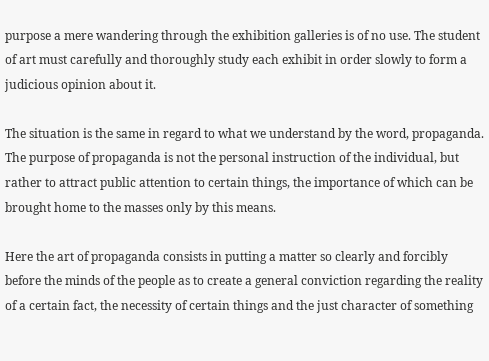purpose a mere wandering through the exhibition galleries is of no use. The student of art must carefully and thoroughly study each exhibit in order slowly to form a judicious opinion about it.

The situation is the same in regard to what we understand by the word, propaganda. The purpose of propaganda is not the personal instruction of the individual, but rather to attract public attention to certain things, the importance of which can be brought home to the masses only by this means.

Here the art of propaganda consists in putting a matter so clearly and forcibly before the minds of the people as to create a general conviction regarding the reality of a certain fact, the necessity of certain things and the just character of something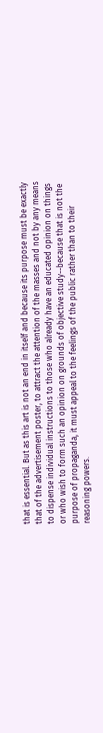that is essential. But as this art is not an end in itself and because its purpose must be exactly that of the advertisement poster, to attract the attention of the masses and not by any means to dispense individual instructions to those who already have an educated opinion on things or who wish to form such an opinion on grounds of objective study--because that is not the purpose of propaganda, it must appeal to the feelings of the public rather than to their reasoning powers.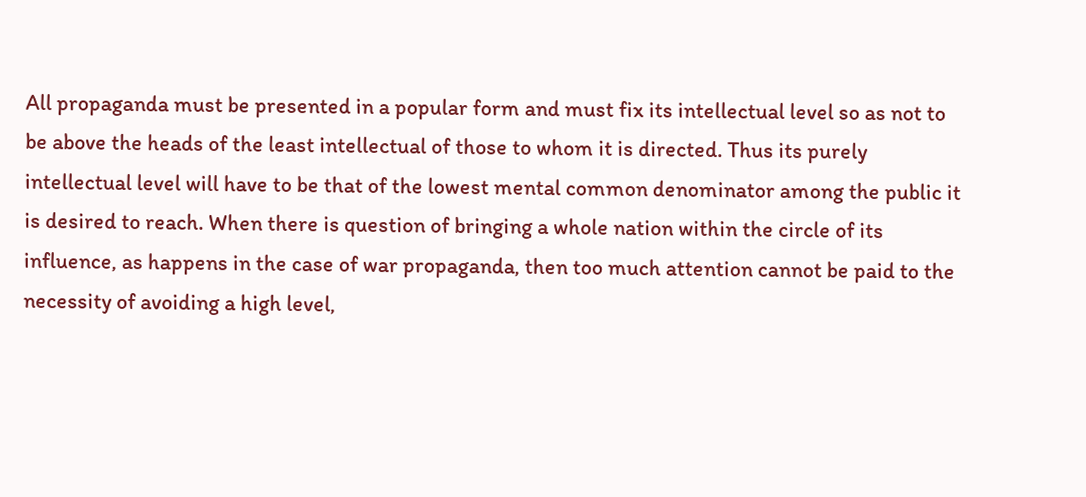All propaganda must be presented in a popular form and must fix its intellectual level so as not to be above the heads of the least intellectual of those to whom it is directed. Thus its purely intellectual level will have to be that of the lowest mental common denominator among the public it is desired to reach. When there is question of bringing a whole nation within the circle of its influence, as happens in the case of war propaganda, then too much attention cannot be paid to the necessity of avoiding a high level,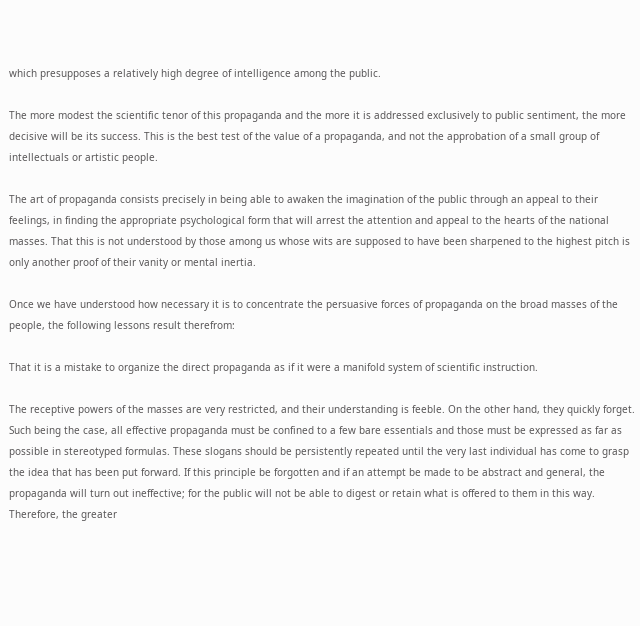which presupposes a relatively high degree of intelligence among the public.

The more modest the scientific tenor of this propaganda and the more it is addressed exclusively to public sentiment, the more decisive will be its success. This is the best test of the value of a propaganda, and not the approbation of a small group of intellectuals or artistic people.

The art of propaganda consists precisely in being able to awaken the imagination of the public through an appeal to their feelings, in finding the appropriate psychological form that will arrest the attention and appeal to the hearts of the national masses. That this is not understood by those among us whose wits are supposed to have been sharpened to the highest pitch is only another proof of their vanity or mental inertia.

Once we have understood how necessary it is to concentrate the persuasive forces of propaganda on the broad masses of the people, the following lessons result therefrom:

That it is a mistake to organize the direct propaganda as if it were a manifold system of scientific instruction.

The receptive powers of the masses are very restricted, and their understanding is feeble. On the other hand, they quickly forget. Such being the case, all effective propaganda must be confined to a few bare essentials and those must be expressed as far as possible in stereotyped formulas. These slogans should be persistently repeated until the very last individual has come to grasp the idea that has been put forward. If this principle be forgotten and if an attempt be made to be abstract and general, the propaganda will turn out ineffective; for the public will not be able to digest or retain what is offered to them in this way. Therefore, the greater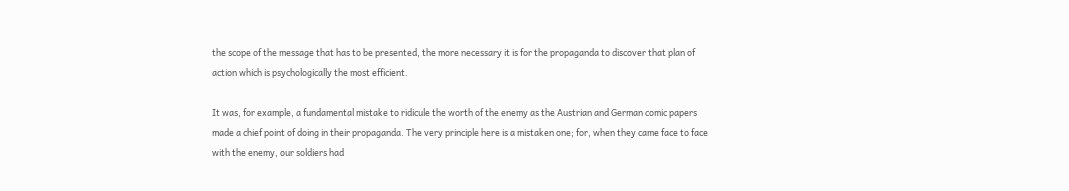the scope of the message that has to be presented, the more necessary it is for the propaganda to discover that plan of action which is psychologically the most efficient.

It was, for example, a fundamental mistake to ridicule the worth of the enemy as the Austrian and German comic papers made a chief point of doing in their propaganda. The very principle here is a mistaken one; for, when they came face to face with the enemy, our soldiers had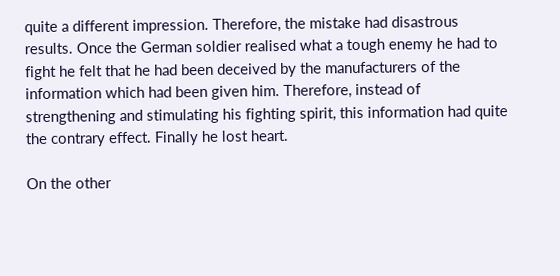quite a different impression. Therefore, the mistake had disastrous results. Once the German soldier realised what a tough enemy he had to fight he felt that he had been deceived by the manufacturers of the information which had been given him. Therefore, instead of strengthening and stimulating his fighting spirit, this information had quite the contrary effect. Finally he lost heart.

On the other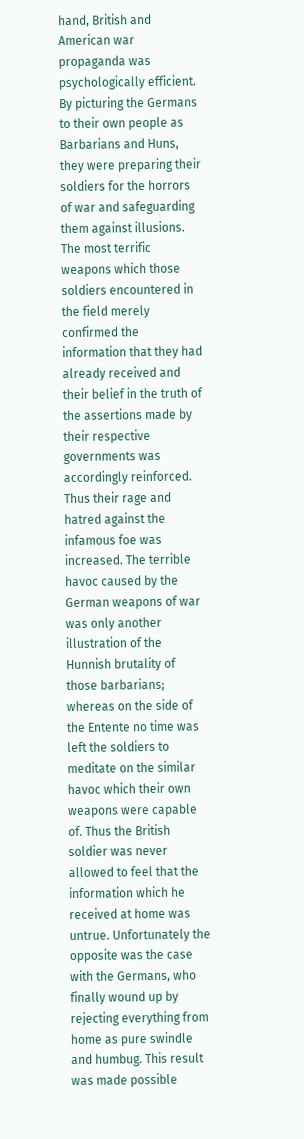hand, British and American war propaganda was psychologically efficient. By picturing the Germans to their own people as Barbarians and Huns, they were preparing their soldiers for the horrors of war and safeguarding them against illusions. The most terrific weapons which those soldiers encountered in the field merely confirmed the information that they had already received and their belief in the truth of the assertions made by their respective governments was accordingly reinforced. Thus their rage and hatred against the infamous foe was increased. The terrible havoc caused by the German weapons of war was only another illustration of the Hunnish brutality of those barbarians; whereas on the side of the Entente no time was left the soldiers to meditate on the similar havoc which their own weapons were capable of. Thus the British soldier was never allowed to feel that the information which he received at home was untrue. Unfortunately the opposite was the case with the Germans, who finally wound up by rejecting everything from home as pure swindle and humbug. This result was made possible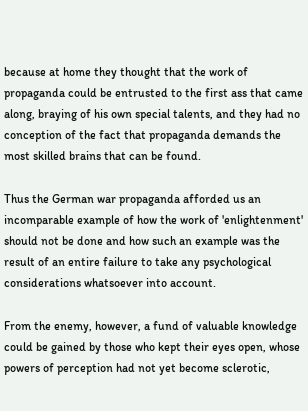because at home they thought that the work of propaganda could be entrusted to the first ass that came along, braying of his own special talents, and they had no conception of the fact that propaganda demands the most skilled brains that can be found.

Thus the German war propaganda afforded us an incomparable example of how the work of 'enlightenment' should not be done and how such an example was the result of an entire failure to take any psychological considerations whatsoever into account.

From the enemy, however, a fund of valuable knowledge could be gained by those who kept their eyes open, whose powers of perception had not yet become sclerotic,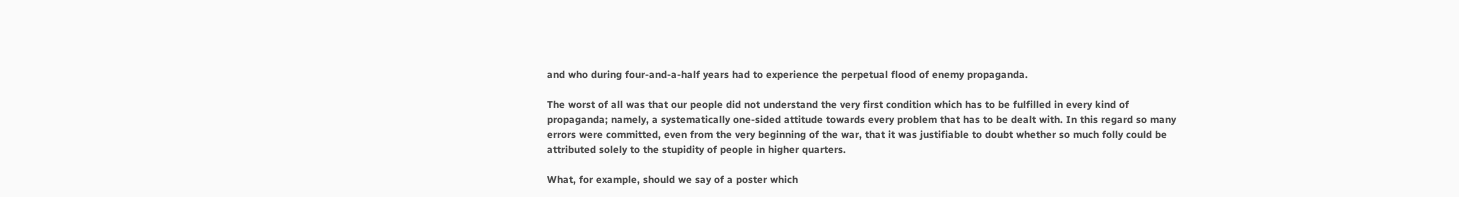and who during four-and-a-half years had to experience the perpetual flood of enemy propaganda.

The worst of all was that our people did not understand the very first condition which has to be fulfilled in every kind of propaganda; namely, a systematically one-sided attitude towards every problem that has to be dealt with. In this regard so many errors were committed, even from the very beginning of the war, that it was justifiable to doubt whether so much folly could be attributed solely to the stupidity of people in higher quarters.

What, for example, should we say of a poster which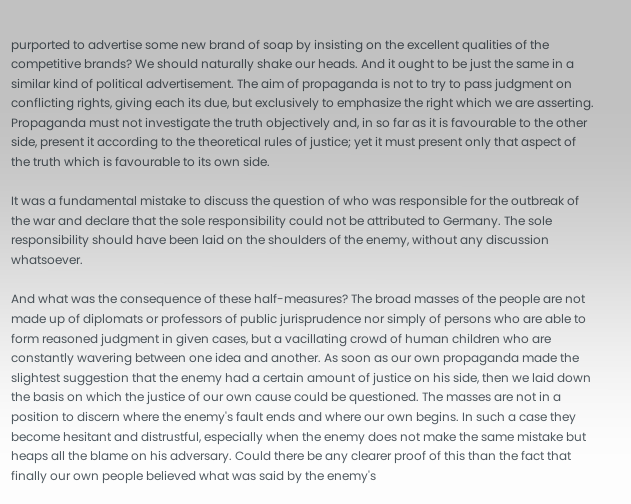purported to advertise some new brand of soap by insisting on the excellent qualities of the competitive brands? We should naturally shake our heads. And it ought to be just the same in a similar kind of political advertisement. The aim of propaganda is not to try to pass judgment on conflicting rights, giving each its due, but exclusively to emphasize the right which we are asserting. Propaganda must not investigate the truth objectively and, in so far as it is favourable to the other side, present it according to the theoretical rules of justice; yet it must present only that aspect of the truth which is favourable to its own side.

It was a fundamental mistake to discuss the question of who was responsible for the outbreak of the war and declare that the sole responsibility could not be attributed to Germany. The sole responsibility should have been laid on the shoulders of the enemy, without any discussion whatsoever.

And what was the consequence of these half-measures? The broad masses of the people are not made up of diplomats or professors of public jurisprudence nor simply of persons who are able to form reasoned judgment in given cases, but a vacillating crowd of human children who are constantly wavering between one idea and another. As soon as our own propaganda made the slightest suggestion that the enemy had a certain amount of justice on his side, then we laid down the basis on which the justice of our own cause could be questioned. The masses are not in a position to discern where the enemy's fault ends and where our own begins. In such a case they become hesitant and distrustful, especially when the enemy does not make the same mistake but heaps all the blame on his adversary. Could there be any clearer proof of this than the fact that finally our own people believed what was said by the enemy's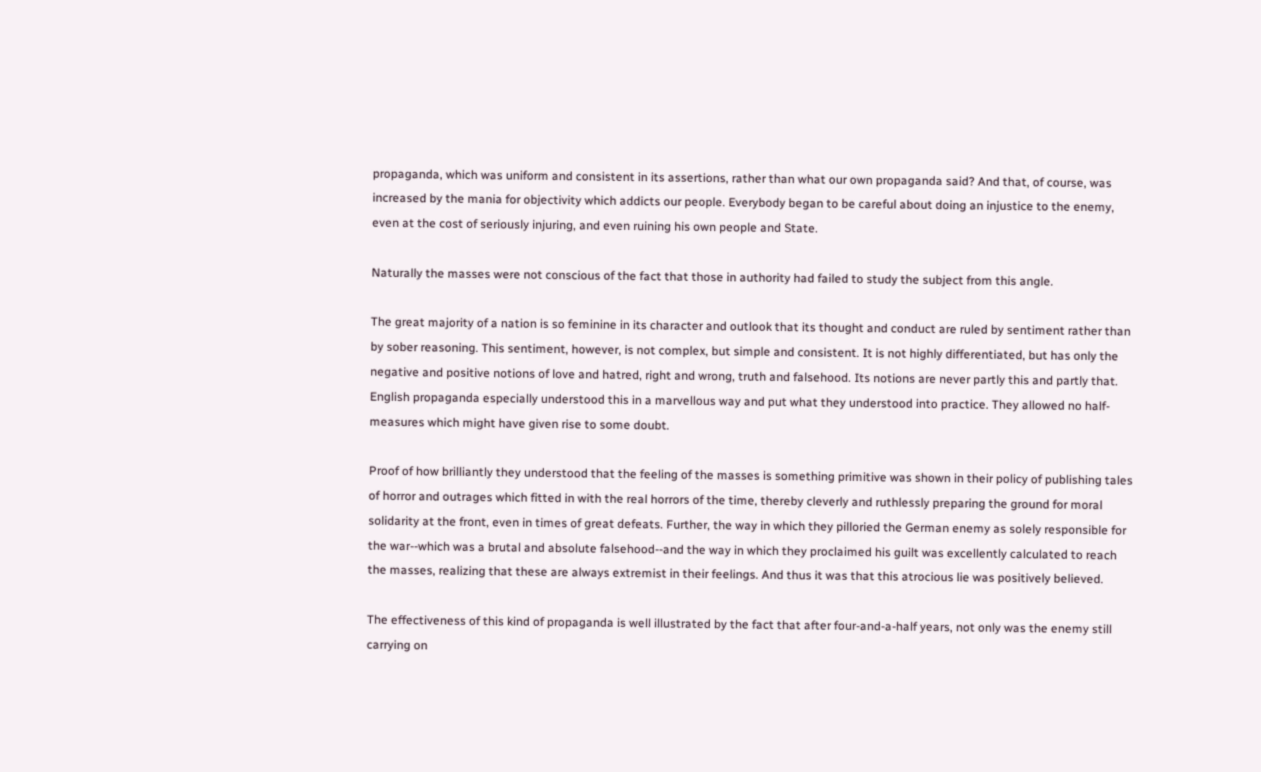propaganda, which was uniform and consistent in its assertions, rather than what our own propaganda said? And that, of course, was increased by the mania for objectivity which addicts our people. Everybody began to be careful about doing an injustice to the enemy, even at the cost of seriously injuring, and even ruining his own people and State.

Naturally the masses were not conscious of the fact that those in authority had failed to study the subject from this angle.

The great majority of a nation is so feminine in its character and outlook that its thought and conduct are ruled by sentiment rather than by sober reasoning. This sentiment, however, is not complex, but simple and consistent. It is not highly differentiated, but has only the negative and positive notions of love and hatred, right and wrong, truth and falsehood. Its notions are never partly this and partly that. English propaganda especially understood this in a marvellous way and put what they understood into practice. They allowed no half-measures which might have given rise to some doubt.

Proof of how brilliantly they understood that the feeling of the masses is something primitive was shown in their policy of publishing tales of horror and outrages which fitted in with the real horrors of the time, thereby cleverly and ruthlessly preparing the ground for moral solidarity at the front, even in times of great defeats. Further, the way in which they pilloried the German enemy as solely responsible for the war--which was a brutal and absolute falsehood--and the way in which they proclaimed his guilt was excellently calculated to reach the masses, realizing that these are always extremist in their feelings. And thus it was that this atrocious lie was positively believed.

The effectiveness of this kind of propaganda is well illustrated by the fact that after four-and-a-half years, not only was the enemy still carrying on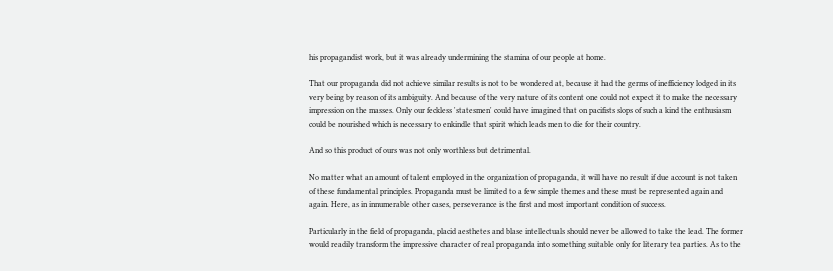his propagandist work, but it was already undermining the stamina of our people at home.

That our propaganda did not achieve similar results is not to be wondered at, because it had the germs of inefficiency lodged in its very being by reason of its ambiguity. And because of the very nature of its content one could not expect it to make the necessary impression on the masses. Only our feckless 'statesmen' could have imagined that on pacifists slops of such a kind the enthusiasm could be nourished which is necessary to enkindle that spirit which leads men to die for their country.

And so this product of ours was not only worthless but detrimental.

No matter what an amount of talent employed in the organization of propaganda, it will have no result if due account is not taken of these fundamental principles. Propaganda must be limited to a few simple themes and these must be represented again and again. Here, as in innumerable other cases, perseverance is the first and most important condition of success.

Particularly in the field of propaganda, placid aesthetes and blase intellectuals should never be allowed to take the lead. The former would readily transform the impressive character of real propaganda into something suitable only for literary tea parties. As to the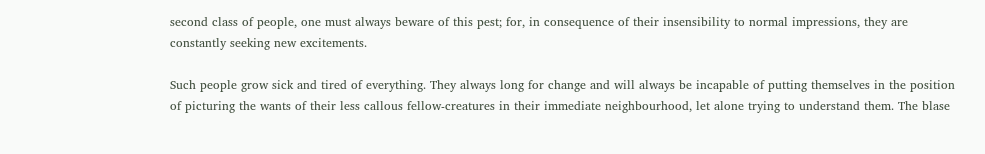second class of people, one must always beware of this pest; for, in consequence of their insensibility to normal impressions, they are constantly seeking new excitements.

Such people grow sick and tired of everything. They always long for change and will always be incapable of putting themselves in the position of picturing the wants of their less callous fellow-creatures in their immediate neighbourhood, let alone trying to understand them. The blase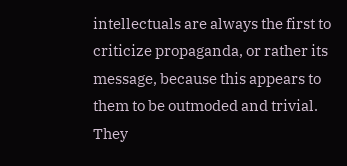intellectuals are always the first to criticize propaganda, or rather its message, because this appears to them to be outmoded and trivial. They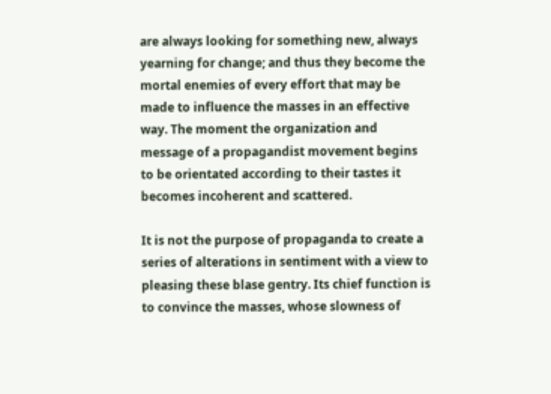are always looking for something new, always yearning for change; and thus they become the mortal enemies of every effort that may be made to influence the masses in an effective way. The moment the organization and message of a propagandist movement begins to be orientated according to their tastes it becomes incoherent and scattered.

It is not the purpose of propaganda to create a series of alterations in sentiment with a view to pleasing these blase gentry. Its chief function is to convince the masses, whose slowness of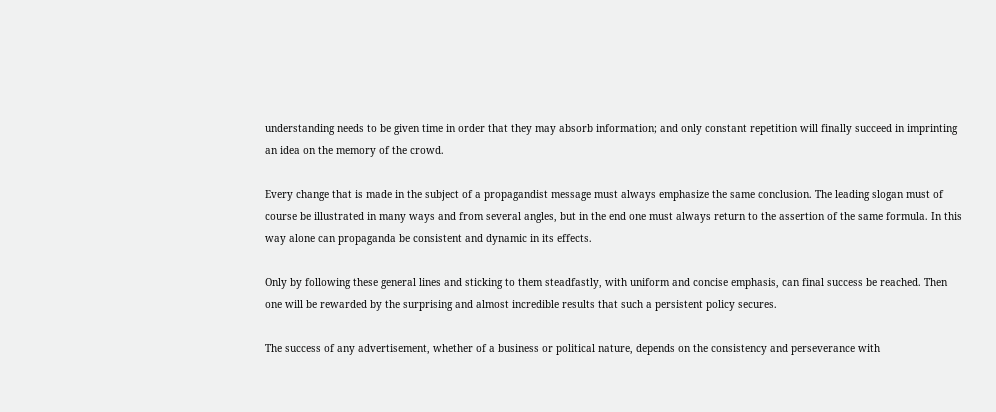understanding needs to be given time in order that they may absorb information; and only constant repetition will finally succeed in imprinting an idea on the memory of the crowd.

Every change that is made in the subject of a propagandist message must always emphasize the same conclusion. The leading slogan must of course be illustrated in many ways and from several angles, but in the end one must always return to the assertion of the same formula. In this way alone can propaganda be consistent and dynamic in its effects.

Only by following these general lines and sticking to them steadfastly, with uniform and concise emphasis, can final success be reached. Then one will be rewarded by the surprising and almost incredible results that such a persistent policy secures.

The success of any advertisement, whether of a business or political nature, depends on the consistency and perseverance with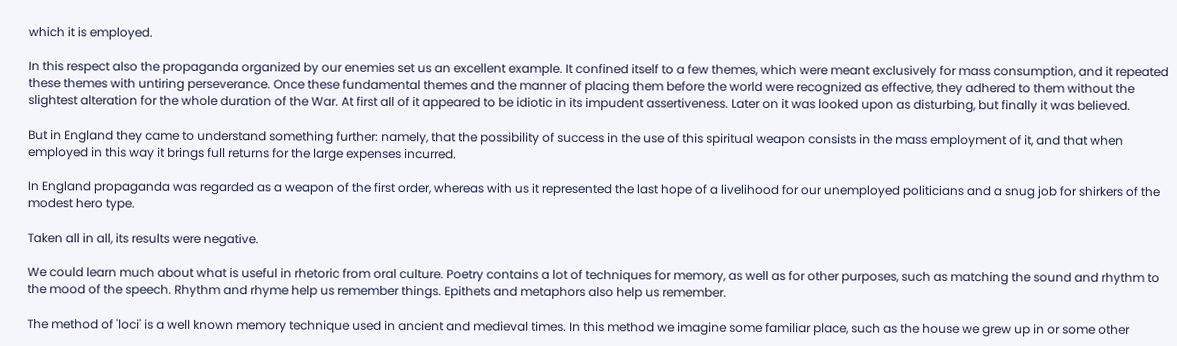which it is employed.

In this respect also the propaganda organized by our enemies set us an excellent example. It confined itself to a few themes, which were meant exclusively for mass consumption, and it repeated these themes with untiring perseverance. Once these fundamental themes and the manner of placing them before the world were recognized as effective, they adhered to them without the slightest alteration for the whole duration of the War. At first all of it appeared to be idiotic in its impudent assertiveness. Later on it was looked upon as disturbing, but finally it was believed.

But in England they came to understand something further: namely, that the possibility of success in the use of this spiritual weapon consists in the mass employment of it, and that when employed in this way it brings full returns for the large expenses incurred.

In England propaganda was regarded as a weapon of the first order, whereas with us it represented the last hope of a livelihood for our unemployed politicians and a snug job for shirkers of the modest hero type.

Taken all in all, its results were negative.

We could learn much about what is useful in rhetoric from oral culture. Poetry contains a lot of techniques for memory, as well as for other purposes, such as matching the sound and rhythm to the mood of the speech. Rhythm and rhyme help us remember things. Epithets and metaphors also help us remember.

The method of 'loci' is a well known memory technique used in ancient and medieval times. In this method we imagine some familiar place, such as the house we grew up in or some other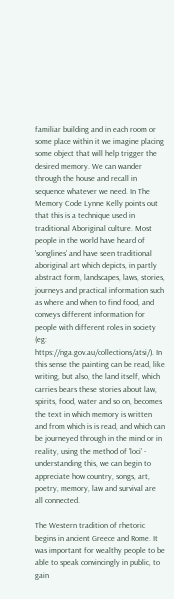familiar building and in each room or some place within it we imagine placing some object that will help trigger the desired memory. We can wander through the house and recall in sequence whatever we need. In The Memory Code Lynne Kelly points out that this is a technique used in traditional Aboriginal culture. Most people in the world have heard of 'songlines' and have seen traditional aboriginal art which depicts, in partly abstract form, landscapes, laws, stories, journeys and practical information such as where and when to find food, and conveys different information for people with different roles in society (eg: https://nga.gov.au/collections/atsi/). In this sense the painting can be read, like writing, but also, the land itself, which carries bears these stories about law, spirits, food, water and so on, becomes the text in which memory is written and from which is is read, and which can be journeyed through in the mind or in reality, using the method of 'loci' - understanding this, we can begin to appreciate how country, songs, art, poetry, memory, law and survival are all connected.

The Western tradition of rhetoric begins in ancient Greece and Rome. It was important for wealthy people to be able to speak convincingly in public, to gain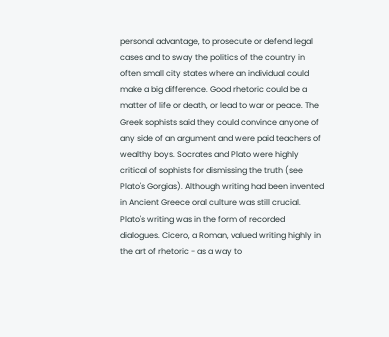personal advantage, to prosecute or defend legal cases and to sway the politics of the country in often small city states where an individual could make a big difference. Good rhetoric could be a matter of life or death, or lead to war or peace. The Greek sophists said they could convince anyone of any side of an argument and were paid teachers of wealthy boys. Socrates and Plato were highly critical of sophists for dismissing the truth (see Plato's Gorgias). Although writing had been invented in Ancient Greece oral culture was still crucial. Plato's writing was in the form of recorded dialogues. Cicero, a Roman, valued writing highly in the art of rhetoric - as a way to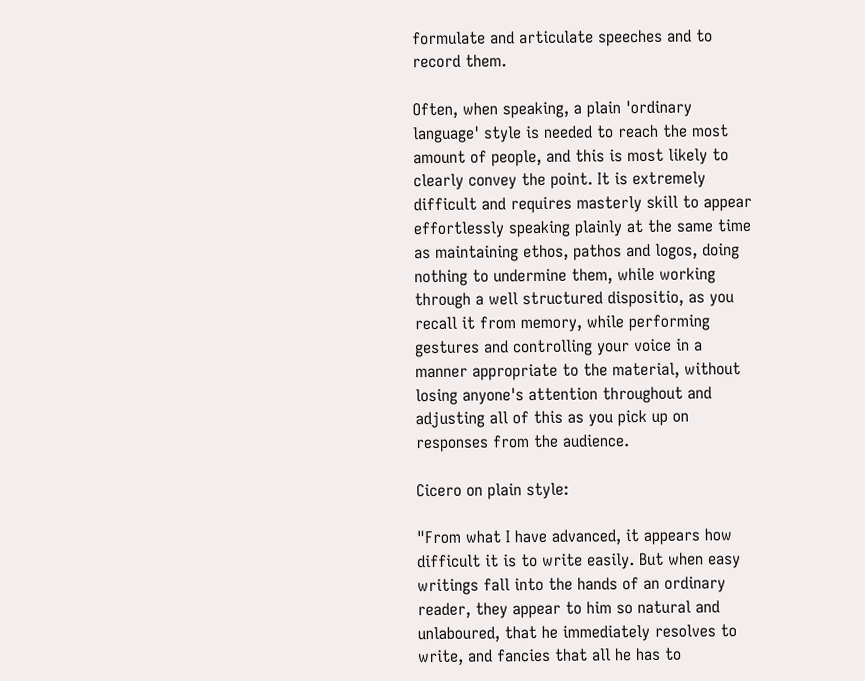formulate and articulate speeches and to record them.

Often, when speaking, a plain 'ordinary language' style is needed to reach the most amount of people, and this is most likely to clearly convey the point. It is extremely difficult and requires masterly skill to appear effortlessly speaking plainly at the same time as maintaining ethos, pathos and logos, doing nothing to undermine them, while working through a well structured dispositio, as you recall it from memory, while performing gestures and controlling your voice in a manner appropriate to the material, without losing anyone's attention throughout and adjusting all of this as you pick up on responses from the audience.

Cicero on plain style:

"From what I have advanced, it appears how difficult it is to write easily. But when easy writings fall into the hands of an ordinary reader, they appear to him so natural and unlaboured, that he immediately resolves to write, and fancies that all he has to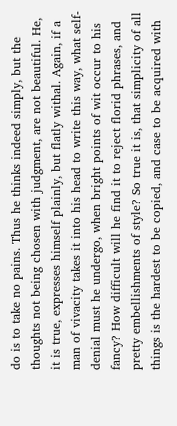do is to take no pains. Thus he thinks indeed simply, but the thoughts not being chosen with judgment, are not beautiful. He, it is true, expresses himself plainly, but flatly withal. Again, if a man of vivacity takes it into his head to write this way, what self-denial must he undergo, when bright points of wit occur to his fancy? How difficult will he find it to reject florid phrases, and pretty embellishments of style? So true it is, that simplicity of all things is the hardest to be copied, and case to be acquired with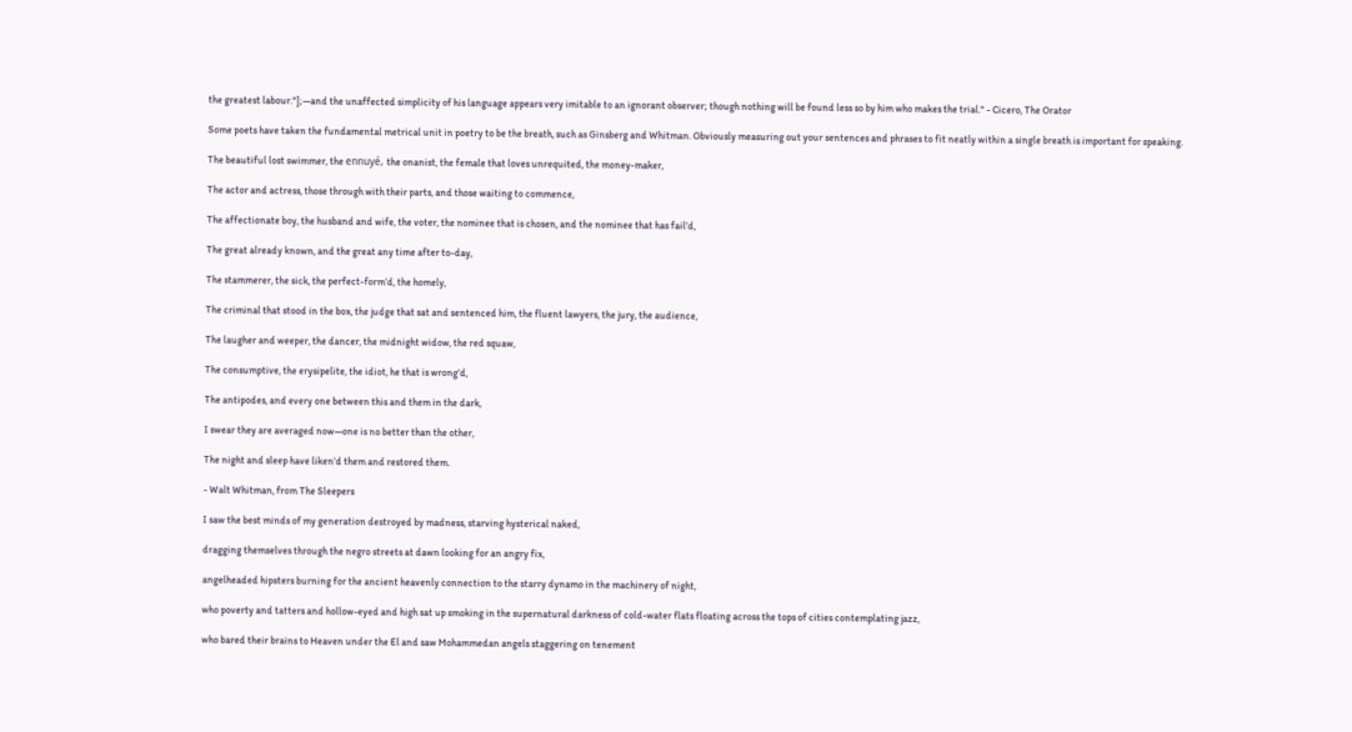the greatest labour."];—and the unaffected simplicity of his language appears very imitable to an ignorant observer; though nothing will be found less so by him who makes the trial." - Cicero, The Orator

Some poets have taken the fundamental metrical unit in poetry to be the breath, such as Ginsberg and Whitman. Obviously measuring out your sentences and phrases to fit neatly within a single breath is important for speaking.

The beautiful lost swimmer, the ennuyé, the onanist, the female that loves unrequited, the money-maker,

The actor and actress, those through with their parts, and those waiting to commence,

The affectionate boy, the husband and wife, the voter, the nominee that is chosen, and the nominee that has fail’d,

The great already known, and the great any time after to-day,

The stammerer, the sick, the perfect-form’d, the homely,

The criminal that stood in the box, the judge that sat and sentenced him, the fluent lawyers, the jury, the audience,

The laugher and weeper, the dancer, the midnight widow, the red squaw,

The consumptive, the erysipelite, the idiot, he that is wrong’d,

The antipodes, and every one between this and them in the dark,

I swear they are averaged now—one is no better than the other,

The night and sleep have liken’d them and restored them.

- Walt Whitman, from The Sleepers

I saw the best minds of my generation destroyed by madness, starving hysterical naked,

dragging themselves through the negro streets at dawn looking for an angry fix,

angelheaded hipsters burning for the ancient heavenly connection to the starry dynamo in the machinery of night,

who poverty and tatters and hollow-eyed and high sat up smoking in the supernatural darkness of cold-water flats floating across the tops of cities contemplating jazz,

who bared their brains to Heaven under the El and saw Mohammedan angels staggering on tenement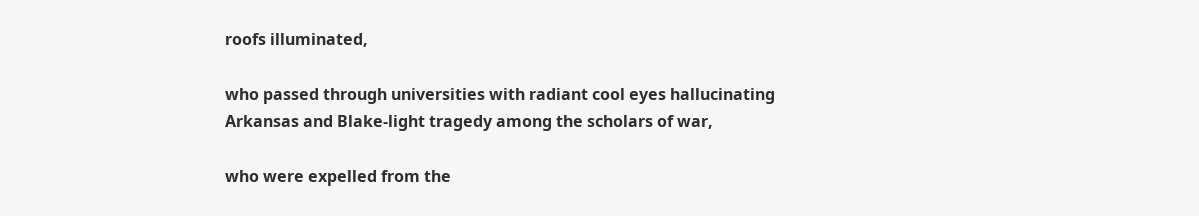roofs illuminated,

who passed through universities with radiant cool eyes hallucinating Arkansas and Blake-light tragedy among the scholars of war,

who were expelled from the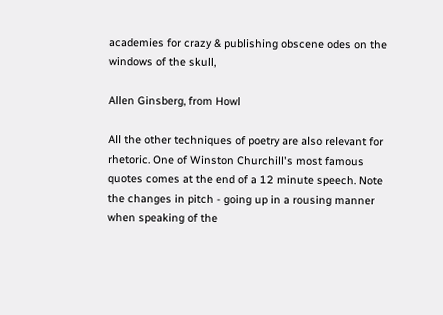academies for crazy & publishing obscene odes on the windows of the skull,

Allen Ginsberg, from Howl

All the other techniques of poetry are also relevant for rhetoric. One of Winston Churchill's most famous quotes comes at the end of a 12 minute speech. Note the changes in pitch - going up in a rousing manner when speaking of the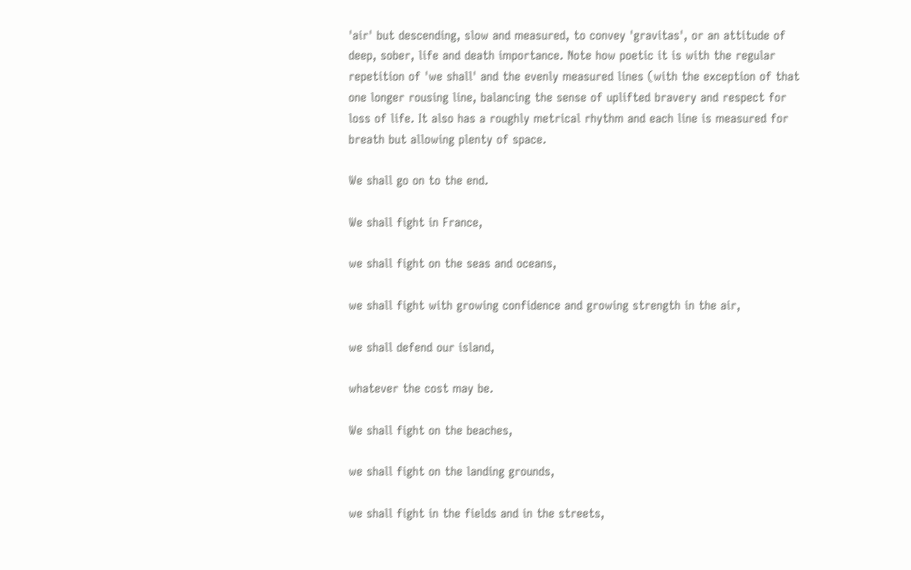'air' but descending, slow and measured, to convey 'gravitas', or an attitude of deep, sober, life and death importance. Note how poetic it is with the regular repetition of 'we shall' and the evenly measured lines (with the exception of that one longer rousing line, balancing the sense of uplifted bravery and respect for loss of life. It also has a roughly metrical rhythm and each line is measured for breath but allowing plenty of space.

We shall go on to the end.

We shall fight in France,

we shall fight on the seas and oceans,

we shall fight with growing confidence and growing strength in the air,

we shall defend our island,

whatever the cost may be.

We shall fight on the beaches,

we shall fight on the landing grounds,

we shall fight in the fields and in the streets,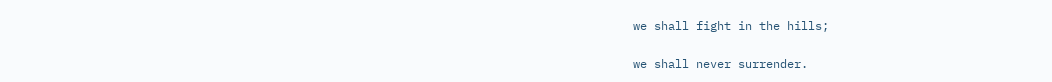we shall fight in the hills;

we shall never surrender.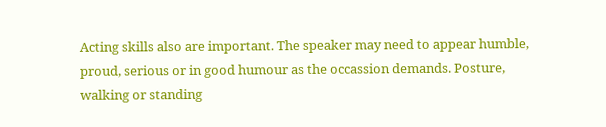Acting skills also are important. The speaker may need to appear humble, proud, serious or in good humour as the occassion demands. Posture, walking or standing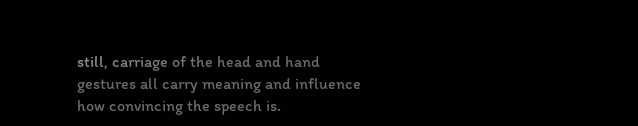still, carriage of the head and hand gestures all carry meaning and influence how convincing the speech is.